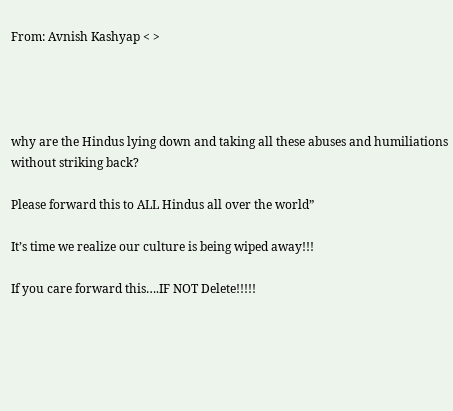From: Avnish Kashyap < >




why are the Hindus lying down and taking all these abuses and humiliations without striking back?

Please forward this to ALL Hindus all over the world”

It’s time we realize our culture is being wiped away!!!

If you care forward this….IF NOT Delete!!!!!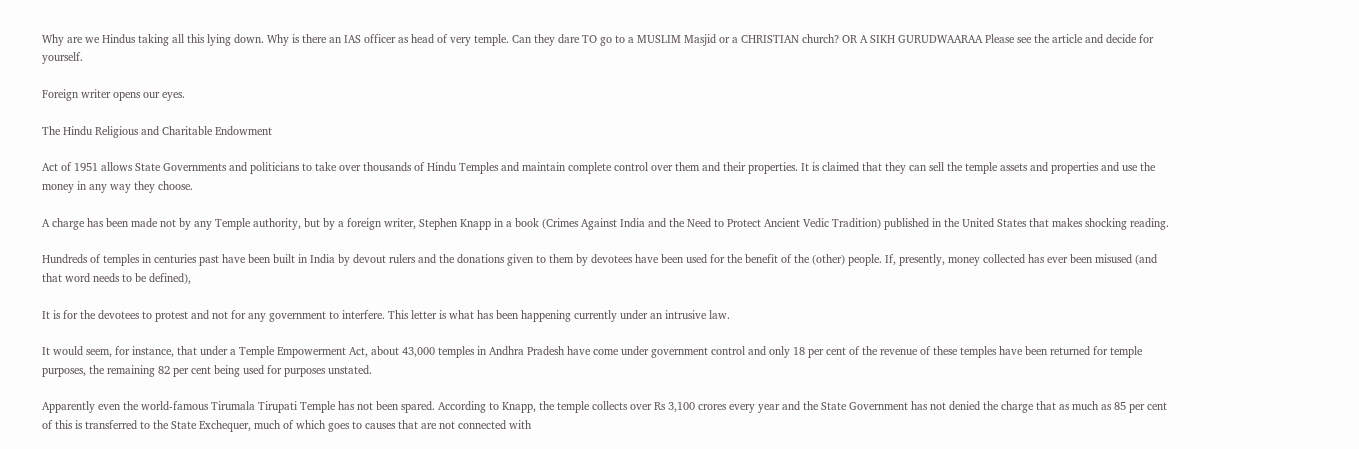Why are we Hindus taking all this lying down. Why is there an IAS officer as head of very temple. Can they dare TO go to a MUSLIM Masjid or a CHRISTIAN church? OR A SIKH GURUDWAARAA Please see the article and decide for yourself.

Foreign writer opens our eyes.

The Hindu Religious and Charitable Endowment

Act of 1951 allows State Governments and politicians to take over thousands of Hindu Temples and maintain complete control over them and their properties. It is claimed that they can sell the temple assets and properties and use the money in any way they choose.

A charge has been made not by any Temple authority, but by a foreign writer, Stephen Knapp in a book (Crimes Against India and the Need to Protect Ancient Vedic Tradition) published in the United States that makes shocking reading.

Hundreds of temples in centuries past have been built in India by devout rulers and the donations given to them by devotees have been used for the benefit of the (other) people. If, presently, money collected has ever been misused (and that word needs to be defined),

It is for the devotees to protest and not for any government to interfere. This letter is what has been happening currently under an intrusive law.

It would seem, for instance, that under a Temple Empowerment Act, about 43,000 temples in Andhra Pradesh have come under government control and only 18 per cent of the revenue of these temples have been returned for temple purposes, the remaining 82 per cent being used for purposes unstated.

Apparently even the world-famous Tirumala Tirupati Temple has not been spared. According to Knapp, the temple collects over Rs 3,100 crores every year and the State Government has not denied the charge that as much as 85 per cent of this is transferred to the State Exchequer, much of which goes to causes that are not connected with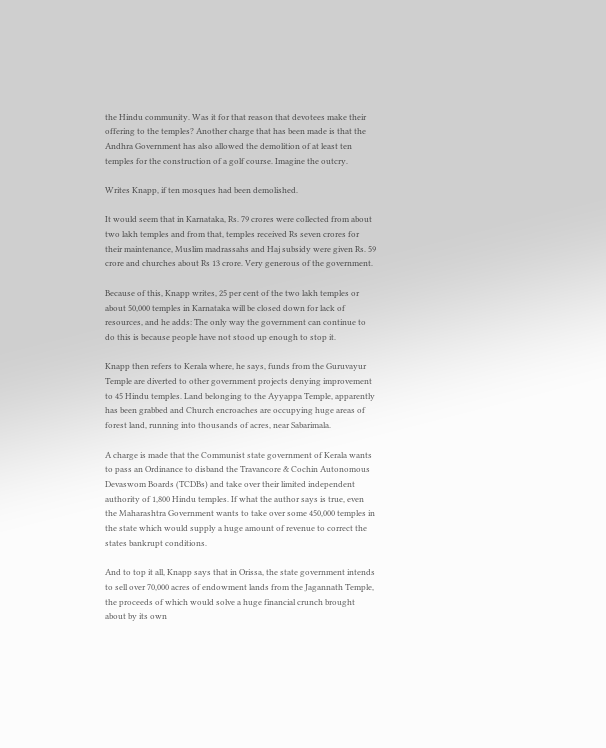the Hindu community. Was it for that reason that devotees make their offering to the temples? Another charge that has been made is that the Andhra Government has also allowed the demolition of at least ten temples for the construction of a golf course. Imagine the outcry.

Writes Knapp, if ten mosques had been demolished.

It would seem that in Karnataka, Rs. 79 crores were collected from about two lakh temples and from that, temples received Rs seven crores for their maintenance, Muslim madrassahs and Haj subsidy were given Rs. 59 crore and churches about Rs 13 crore. Very generous of the government.

Because of this, Knapp writes, 25 per cent of the two lakh temples or about 50,000 temples in Karnataka will be closed down for lack of resources, and he adds: The only way the government can continue to do this is because people have not stood up enough to stop it.

Knapp then refers to Kerala where, he says, funds from the Guruvayur Temple are diverted to other government projects denying improvement to 45 Hindu temples. Land belonging to the Ayyappa Temple, apparently has been grabbed and Church encroaches are occupying huge areas of forest land, running into thousands of acres, near Sabarimala.

A charge is made that the Communist state government of Kerala wants to pass an Ordinance to disband the Travancore & Cochin Autonomous Devaswom Boards (TCDBs) and take over their limited independent authority of 1,800 Hindu temples. If what the author says is true, even the Maharashtra Government wants to take over some 450,000 temples in the state which would supply a huge amount of revenue to correct the states bankrupt conditions.

And to top it all, Knapp says that in Orissa, the state government intends to sell over 70,000 acres of endowment lands from the Jagannath Temple, the proceeds of which would solve a huge financial crunch brought about by its own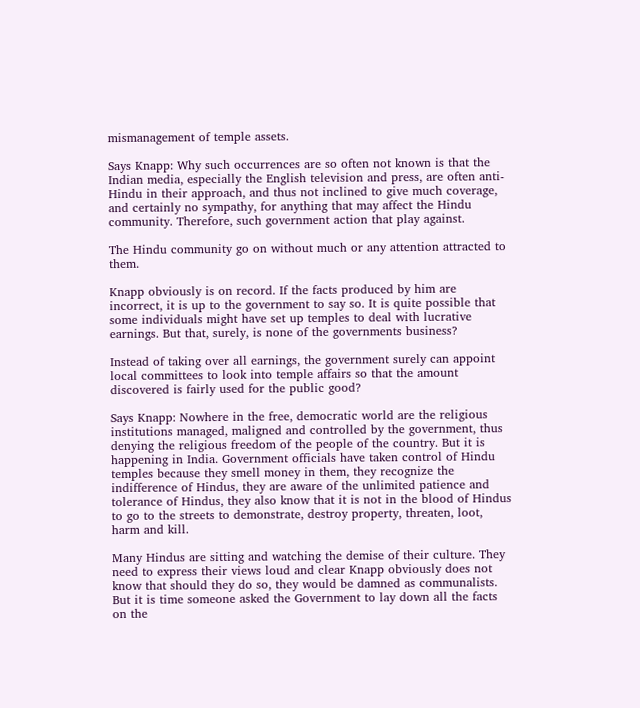mismanagement of temple assets.

Says Knapp: Why such occurrences are so often not known is that the Indian media, especially the English television and press, are often anti-Hindu in their approach, and thus not inclined to give much coverage, and certainly no sympathy, for anything that may affect the Hindu community. Therefore, such government action that play against.

The Hindu community go on without much or any attention attracted to them.

Knapp obviously is on record. If the facts produced by him are incorrect, it is up to the government to say so. It is quite possible that some individuals might have set up temples to deal with lucrative earnings. But that, surely, is none of the governments business?

Instead of taking over all earnings, the government surely can appoint local committees to look into temple affairs so that the amount discovered is fairly used for the public good?

Says Knapp: Nowhere in the free, democratic world are the religious institutions managed, maligned and controlled by the government, thus denying the religious freedom of the people of the country. But it is happening in India. Government officials have taken control of Hindu temples because they smell money in them, they recognize the indifference of Hindus, they are aware of the unlimited patience and tolerance of Hindus, they also know that it is not in the blood of Hindus to go to the streets to demonstrate, destroy property, threaten, loot, harm and kill.

Many Hindus are sitting and watching the demise of their culture. They need to express their views loud and clear Knapp obviously does not know that should they do so, they would be damned as communalists. But it is time someone asked the Government to lay down all the facts on the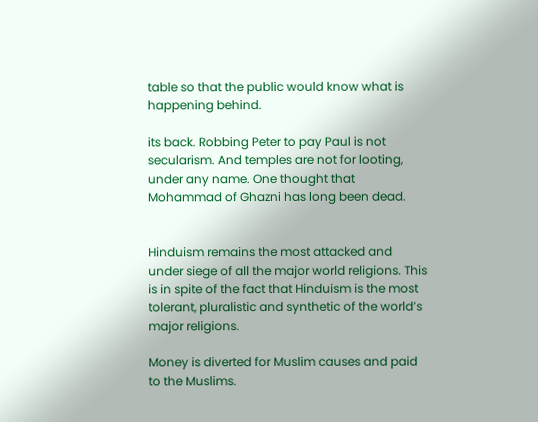table so that the public would know what is happening behind.

its back. Robbing Peter to pay Paul is not secularism. And temples are not for looting, under any name. One thought that Mohammad of Ghazni has long been dead.


Hinduism remains the most attacked and under siege of all the major world religions. This is in spite of the fact that Hinduism is the most tolerant, pluralistic and synthetic of the world’s major religions.

Money is diverted for Muslim causes and paid to the Muslims.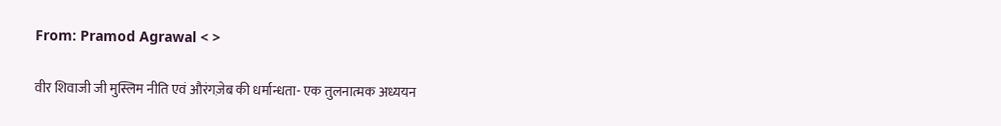From: Pramod Agrawal < >

वीर शिवाजी जी मुस्लिम नीति एवं औरंगज़ेब की धर्मान्धता- एक तुलनात्मक अध्ययन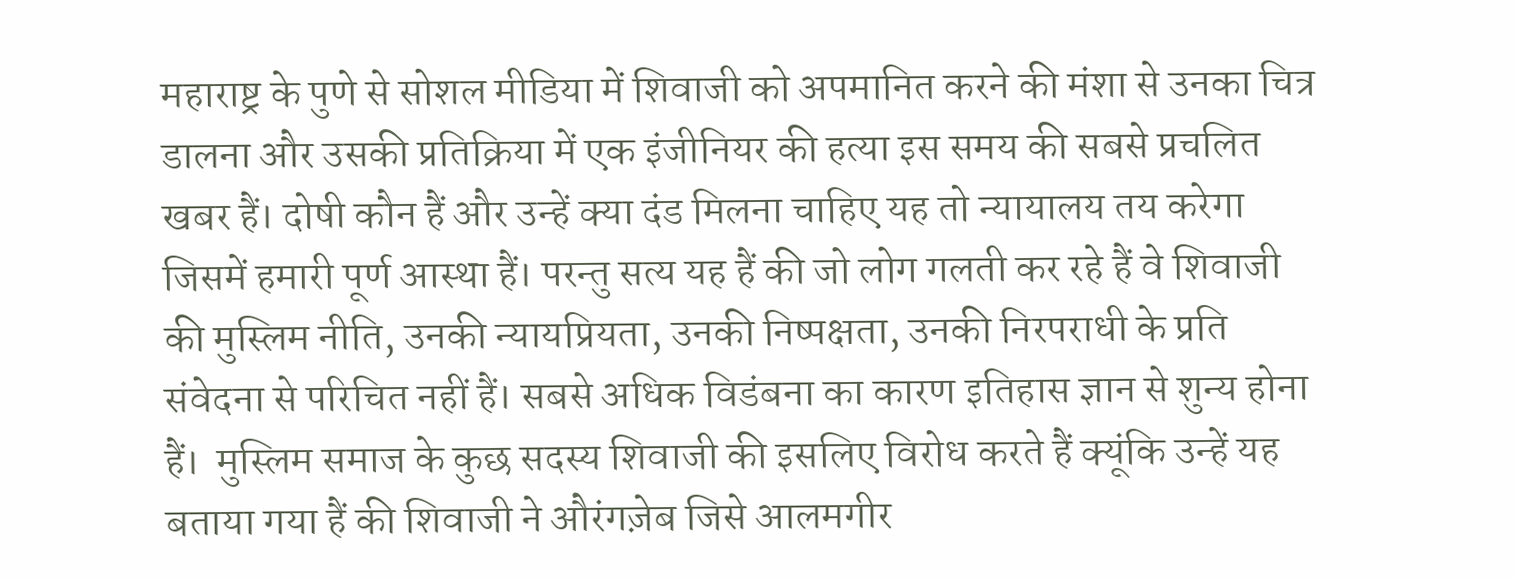महाराष्ट्र के पुणे से सोशल मीडिया में शिवाजी को अपमानित करने की मंशा से उनका चित्र डालना और उसकी प्रतिक्रिया में एक इंजीनियर की हत्या इस समय की सबसे प्रचलित खबर हैं। दोषी कौन हैं और उन्हें क्या दंड मिलना चाहिए यह तो न्यायालय तय करेगा जिसमें हमारी पूर्ण आस्था हैं। परन्तु सत्य यह हैं की जो लोग गलती कर रहे हैं वे शिवाजी की मुस्लिम नीति, उनकी न्यायप्रियता, उनकी निष्पक्षता, उनकी निरपराधी के प्रति संवेदना से परिचित नहीं हैं। सबसे अधिक विडंबना का कारण इतिहास ज्ञान से शुन्य होना हैं।  मुस्लिम समाज के कुछ सदस्य शिवाजी की इसलिए विरोध करते हैं क्यूंकि उन्हें यह बताया गया हैं की शिवाजी ने औरंगज़ेब जिसे आलमगीर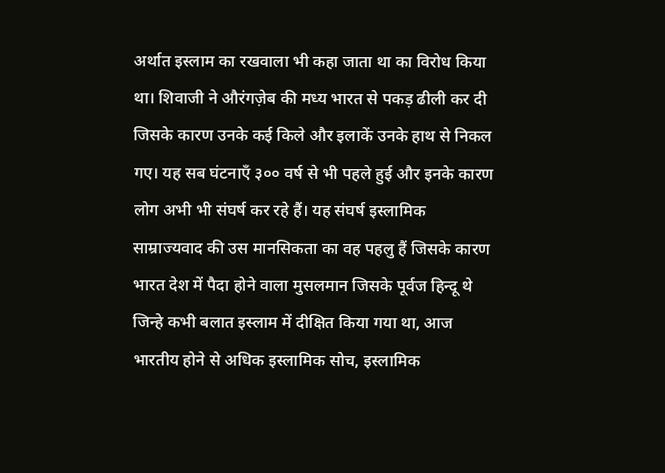अर्थात इस्लाम का रखवाला भी कहा जाता था का विरोध किया था। शिवाजी ने औरंगज़ेब की मध्य भारत से पकड़ ढीली कर दी जिसके कारण उनके कई किले और इलाकें उनके हाथ से निकल गए। यह सब घंटनाएँ ३०० वर्ष से भी पहले हुई और इनके कारण लोग अभी भी संघर्ष कर रहे हैं। यह संघर्ष इस्लामिक साम्राज्यवाद की उस मानसिकता का वह पहलु हैं जिसके कारण भारत देश में पैदा होने वाला मुसलमान जिसके पूर्वज हिन्दू थे जिन्हे कभी बलात इस्लाम में दीक्षित किया गया था, आज भारतीय होने से अधिक इस्लामिक सोच, इस्लामिक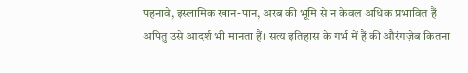पहनावे, इस्लामिक खान-पान, अरब की भूमि से न केवल अधिक प्रभावित हैं अपितु उसे आदर्श भी मानता हैं। सत्य इतिहास के गर्भ में हैं की औरंगज़ेब कितना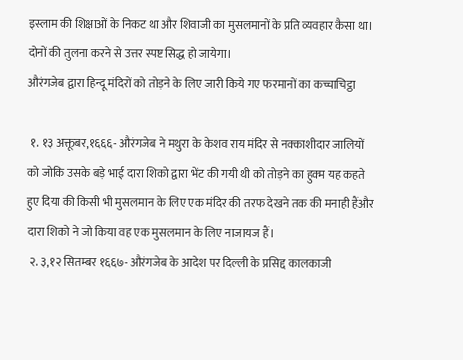इस्लाम की शिक्षाओं के निकट था और शिवाजी का मुसलमानों के प्रति व्यवहार कैसा था। दोनों की तुलना करने से उत्तर स्पष्ट सिद्ध हो जायेगा।
औरंगजेब द्वारा हिन्दू मंदिरों को तोड़ने के लिए जारी किये गए फरमानों का कच्चाचिट्ठा

 १. १३ अक्तूबर,१६६६- औरंगजेब ने मथुरा के केशव राय मंदिर से नक्काशीदार जालियों को जोकि उसके बड़े भाई दारा शिको द्वारा भेंट की गयी थी को तोड़ने का हुक्म यह कहते हुए दिया की किसी भी मुसलमान के लिए एक मंदिर की तरफ देखने तक की मनाही हैंऔर दारा शिको ने जो किया वह एक मुसलमान के लिए नाजायज हैं।
 २. ३,१२ सितम्बर १६६७- औरंगजेब के आदेश पर दिल्ली के प्रसिद्द कालकाजी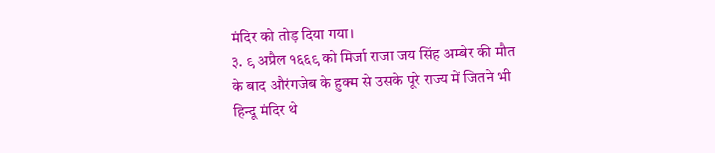मंदिर को तोड़ दिया गया।
३. ९ अप्रैल १६६९ को मिर्जा राजा जय सिंह अम्बेर की मौत के बाद औरंगजेब के हुक्म से उसके पूरे राज्य में जितने भी हिन्दू मंदिर थे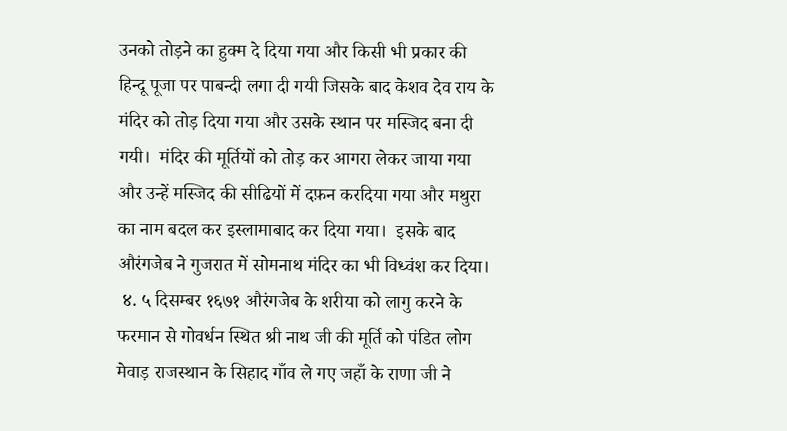उनको तोड़ने का हुक्म दे दिया गया और किसी भी प्रकार की हिन्दू पूजा पर पाबन्दी लगा दी गयी जिसके बाद केशव देव राय के मंदिर को तोड़ दिया गया और उसके स्थान पर मस्जिद बना दी गयी।  मंदिर की मूर्तियों को तोड़ कर आगरा लेकर जाया गया और उन्हें मस्जिद की सीढियों में दफ़न करदिया गया और मथुरा का नाम बदल कर इस्लामाबाद कर दिया गया।  इसके बाद औरंगजेब ने गुजरात में सोमनाथ मंदिर का भी विध्वंश कर दिया।
 ४. ५ दिसम्बर १६७१ औरंगजेब के शरीया को लागु करने के फरमान से गोवर्धन स्थित श्री नाथ जी की मूर्ति को पंडित लोग मेवाड़ राजस्थान के सिहाद गाँव ले गए जहाँ के राणा जी ने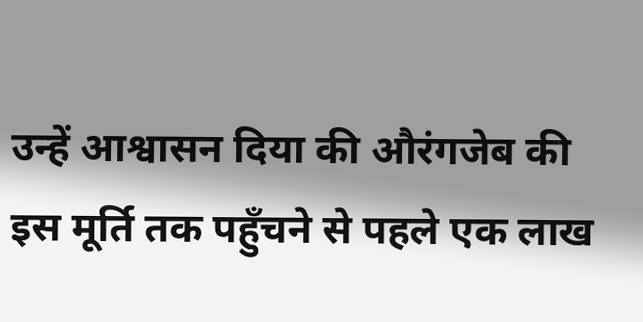उन्हें आश्वासन दिया की औरंगजेब की इस मूर्ति तक पहुँचने से पहले एक लाख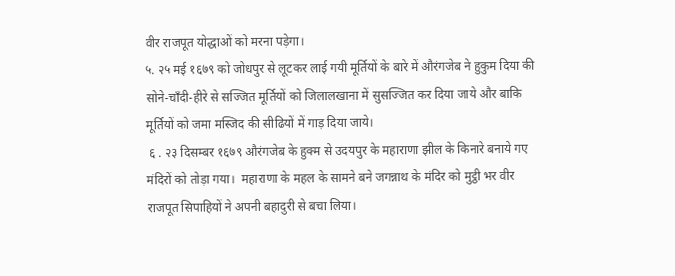वीर राजपूत योद्धाओं को मरना पड़ेगा।
५. २५ मई १६७९ को जोधपुर से लूटकर लाई गयी मूर्तियों के बारे में औरंगजेब ने हुकुम दिया की सोने-चाँदी-हीरे से सज्जित मूर्तियों को जिलालखाना में सुसज्जित कर दिया जाये और बाकि मूर्तियों को जमा मस्जिद की सीढियों में गाड़ दिया जाये।
 ६ . २३ दिसम्बर १६७९ औरंगजेब के हुक्म से उदयपुर के महाराणा झील के किनारे बनाये गए मंदिरों को तोड़ा गया।  महाराणा के महल के सामने बने जगन्नाथ के मंदिर को मुट्ठी भर वीर राजपूत सिपाहियों ने अपनी बहादुरी से बचा लिया।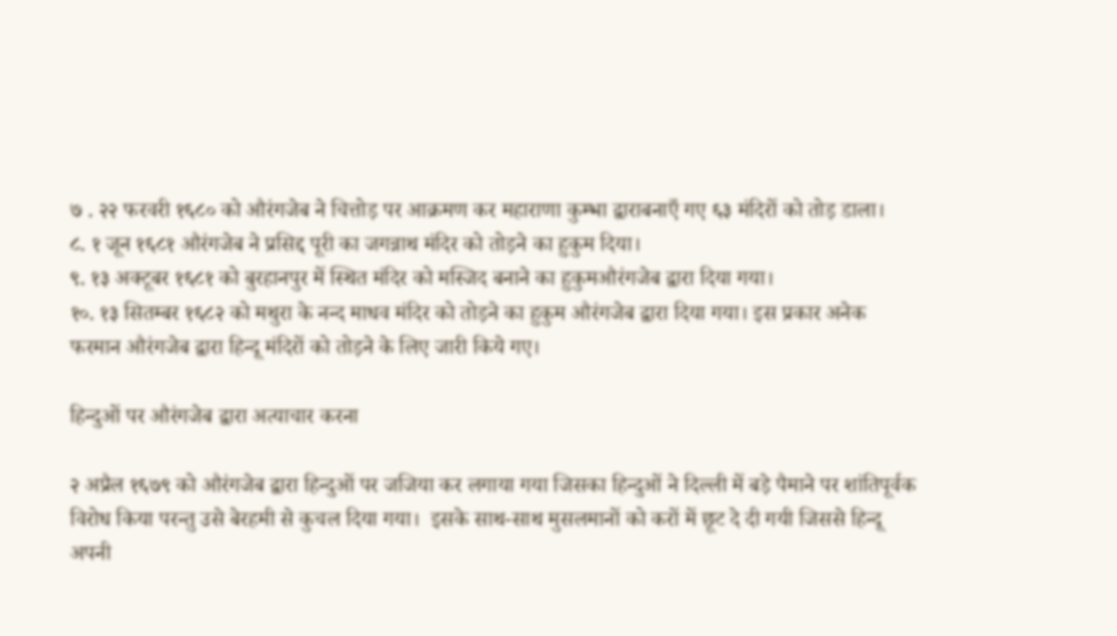७ . २२ फरवरी १६८० को औरंगजेब ने चित्तोड़ पर आक्रमण कर महाराणा कुम्भा द्वाराबनाएँ गए ६३ मंदिरों को तोड़ डाला।
८. १ जून १६८१ औरंगजेब ने प्रसिद्द पूरी का जगन्नाथ मंदिर को तोड़ने का हुकुम दिया।
९. १३ अक्टूबर १६८१ को बुरहानपुर में स्थित मंदिर को मस्जिद बनाने का हुकुमऔरंगजेब द्वारा दिया गया।
१०. १३ सितम्बर १६८२ को मथुरा के नन्द माधव मंदिर को तोड़ने का हुकुम औरंगजेब द्वारा दिया गया। इस प्रकार अनेक फरमान औरंगजेब द्वारा हिन्दू मंदिरों को तोड़ने के लिए जारी किये गए।

हिन्दुओं पर औरंगजेब द्वारा अत्याचार करना

२ अप्रैल १६७९ को औरंगजेब द्वारा हिन्दुओं पर जजिया कर लगाया गया जिसका हिन्दुओं ने दिल्ली में बड़े पैमाने पर शांतिपूर्वक विरोध किया परन्तु उसे बेरहमी से कुचल दिया गया।  इसके साथ-साथ मुसलमानों को करों में छूट दे दी गयी जिससे हिन्दू अपनी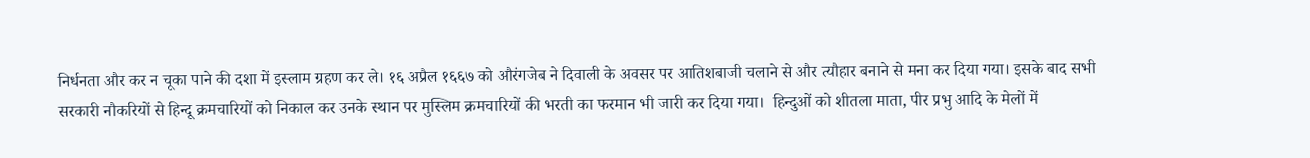निर्धनता और कर न चूका पाने की दशा में इस्लाम ग्रहण कर ले। १६ अप्रैल १६६७ को औरंगजेब ने दिवाली के अवसर पर आतिशबाजी चलाने से और त्यौहार बनाने से मना कर दिया गया। इसके बाद सभी सरकारी नौकरियों से हिन्दू क्रमचारियों को निकाल कर उनके स्थान पर मुस्लिम क्रमचारियों की भरती का फरमान भी जारी कर दिया गया।  हिन्दुओं को शीतला माता, पीर प्रभु आदि के मेलों में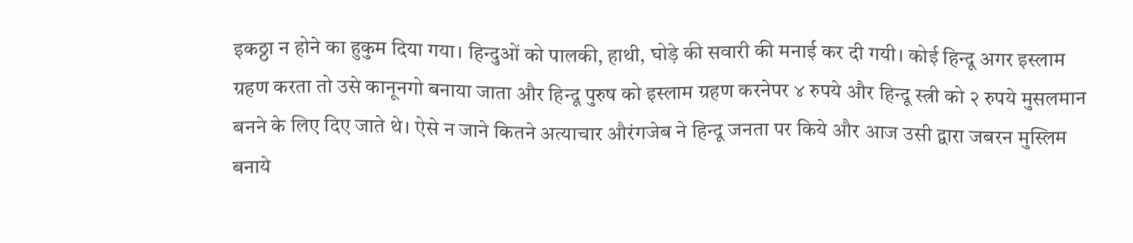इकठ्ठा न होने का हुकुम दिया गया। हिन्दुओं को पालकी, हाथी, घोड़े की सवारी की मनाई कर दी गयी। कोई हिन्दू अगर इस्लाम ग्रहण करता तो उसे कानूनगो बनाया जाता और हिन्दू पुरुष को इस्लाम ग्रहण करनेपर ४ रुपये और हिन्दू स्त्री को २ रुपये मुसलमान बनने के लिए दिए जाते थे। ऐसे न जाने कितने अत्याचार औरंगजेब ने हिन्दू जनता पर किये और आज उसी द्वारा जबरन मुस्लिम बनाये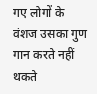गए लोगों के वंशज उसका गुण गान करते नहीं थकते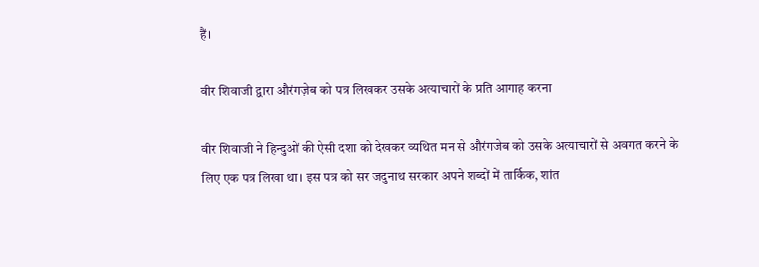हैं।

वीर शिवाजी द्वारा औरंगज़ेब को पत्र लिखकर उसके अत्याचारों के प्रति आगाह करना

वीर शिवाजी ने हिन्दुओं की ऐसी दशा को देखकर व्यथित मन से औरंगजेब को उसके अत्याचारों से अवगत करने के लिए एक पत्र लिखा था। इस पत्र को सर जदुनाथ सरकार अपने शब्दों में तार्किक, शांत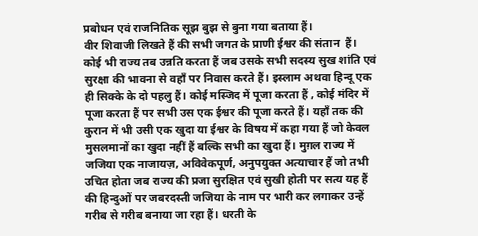प्रबोधन एवं राजनितिक सूझ बुझ से बुना गया बताया हैं।
वीर शिवाजी लिखते हैं की सभी जगत के प्राणी ईश्वर की संतान  हैं। कोई भी राज्य तब उन्नति करता हैं जब उसके सभी सदस्य सुख शांति एवं सुरक्षा की भावना से वहाँ पर निवास करते हैं। इस्लाम अथवा हिन्दू एक ही सिक्के के दो पहलु हैं। कोई मस्जिद में पूजा करता हैं , कोई मंदिर में पूजा करता हैं पर सभी उस एक ईश्वर की पूजा करते हैं। यहाँ तक की कुरान में भी उसी एक खुदा या ईश्वर के विषय में कहा गया हैं जो केवल मुसलमानों का खुदा नहीं हैं बल्कि सभी का खुदा हैं। मुग़ल राज्य में जजिया एक नाजायज़, अविवेकपूर्ण, अनुपयुक्त अत्याचार हैं जो तभी उचित होता जब राज्य की प्रजा सुरक्षित एवं सुखी होती पर सत्य यह हैं की हिन्दुओं पर जबरदस्ती जजिया के नाम पर भारी कर लगाकर उन्हें गरीब से गरीब बनाया जा रहा हैं। धरती के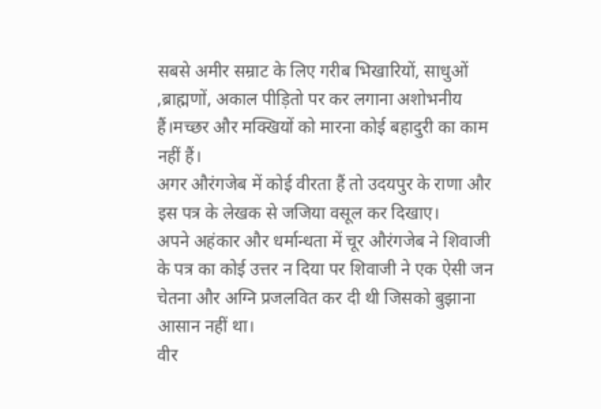सबसे अमीर सम्राट के लिए गरीब भिखारियों, साधुओं ,ब्राह्मणों, अकाल पीड़ितो पर कर लगाना अशोभनीय हैं।मच्छर और मक्खियों को मारना कोई बहादुरी का काम नहीं हैं।
अगर औरंगजेब में कोई वीरता हैं तो उदयपुर के राणा और इस पत्र के लेखक से जजिया वसूल कर दिखाए।
अपने अहंकार और धर्मान्धता में चूर औरंगजेब ने शिवाजी के पत्र का कोई उत्तर न दिया पर शिवाजी ने एक ऐसी जन चेतना और अग्नि प्रजलवित कर दी थी जिसको बुझाना आसान नहीं था।
वीर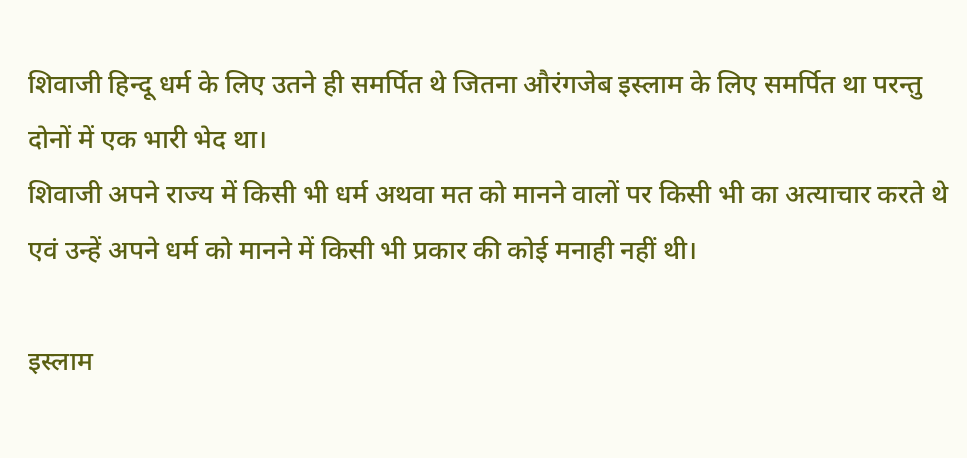शिवाजी हिन्दू धर्म के लिए उतने ही समर्पित थे जितना औरंगजेब इस्लाम के लिए समर्पित था परन्तु दोनों में एक भारी भेद था।
शिवाजी अपने राज्य में किसी भी धर्म अथवा मत को मानने वालों पर किसी भी का अत्याचार करते थे एवं उन्हें अपने धर्म को मानने में किसी भी प्रकार की कोई मनाही नहीं थी।

इस्लाम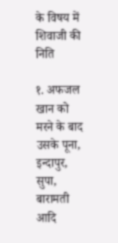के विषय में शिवाजी की निति

१. अफजल खान को मरने के बाद उसके पूना, इन्दापुर, सुपा, बारामती आदि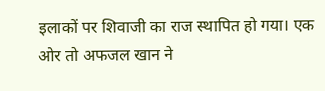इलाकों पर शिवाजी का राज स्थापित हो गया। एक ओर तो अफजल खान ने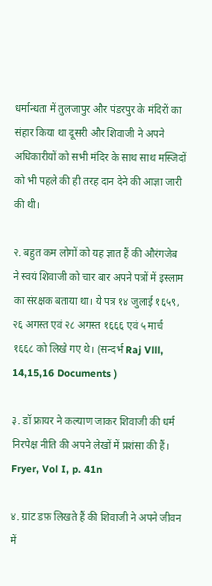धर्मान्धता में तुलजापुर और पंडरपुर के मंदिरों का संहार किया था दूसरी और शिवाजी ने अपने अधिकारीयों को सभी मंदिर के साथ साथ मस्जिदों को भी पहले की ही तरह दान देने की आज्ञा जारी की थी।

२. बहुत कम लोगों को यह ज्ञात हैं की औरंगजेब ने स्वयं शिवाजी को चार बार अपने पत्रों में इस्लाम का संरक्षक बताया था। ये पत्र १४ जुलाई १६५९, २६ अगस्त एवं २८ अगस्त १६६६ एवं ५ मार्च १६६८ को लिखे गए थे। (सन्दर्भ Raj Vlll, 14,15,16 Documents )

३. डॉ फ्रायर ने कल्याण जाकर शिवाजी की धर्म निरपेक्ष नीति की अपने लेखों में प्रशंसा की हैं। Fryer, Vol I, p. 41n

४. ग्रांट डफ़ लिखते हैं की शिवाजी ने अपने जीवन में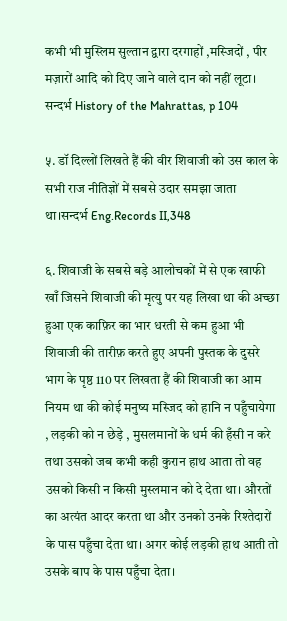कभी भी मुस्लिम सुल्तान द्वारा दरगाहों ,मस्जिदों , पीर मज़ारों आदि को दिए जाने वाले दान को नहीं लूटा। सन्दर्भ History of the Mahrattas, p 104

५. डॉ दिल्लों लिखते हैं की वीर शिवाजी को उस काल के सभी राज नीतिज्ञों में सबसे उदार समझा जाता था।सन्दर्भ Eng.Records II,348

६. शिवाजी के सबसे बड़े आलोचकों में से एक खाफी खाँ जिसने शिवाजी की मृत्यु पर यह लिखा था की अच्छा हुआ एक काफ़िर का भार धरती से कम हुआ भी शिवाजी की तारीफ़ करते हुए अपनी पुस्तक के दुसरे भाग के पृष्ठ 110 पर लिखता हैं की शिवाजी का आम नियम था की कोई मनुष्य मस्जिद को हानि न पहुँचायेगा , लड़की को न छेड़े , मुसलमानों के धर्म की हँसी न करे तथा उसको जब कभी कही कुरान हाथ आता तो वह उसको किसी न किसी मुस्लमान को दे देता था। औरतों का अत्यंत आदर करता था और उनको उनके रिश्तेदारों के पास पहुँचा देता था। अगर कोई लड़की हाथ आती तो उसके बाप के पास पहुँचा देता।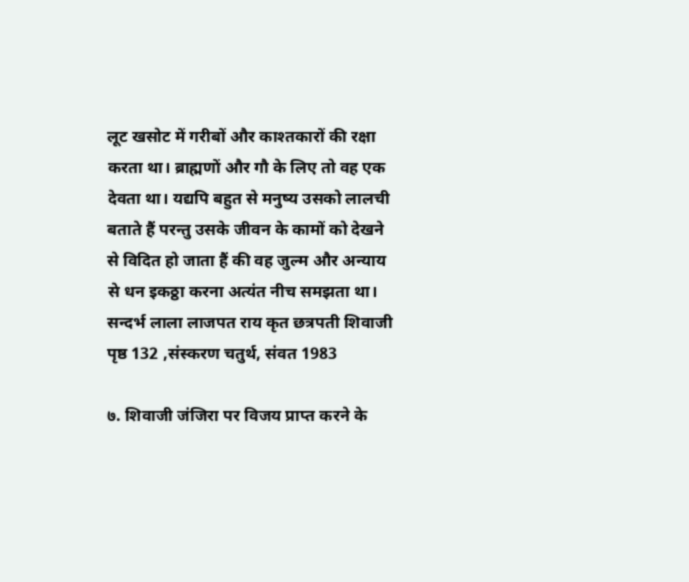लूट खसोट में गरीबों और काश्तकारों की रक्षा करता था। ब्राह्मणों और गौ के लिए तो वह एक देवता था। यद्यपि बहुत से मनुष्य उसको लालची बताते हैं परन्तु उसके जीवन के कामों को देखने से विदित हो जाता हैं की वह जुल्म और अन्याय से धन इकठ्ठा करना अत्यंत नीच समझता था।
सन्दर्भ लाला लाजपत राय कृत छत्रपती शिवाजी पृष्ठ 132 ,संस्करण चतुर्थ, संवत 1983

७. शिवाजी जंजिरा पर विजय प्राप्त करने के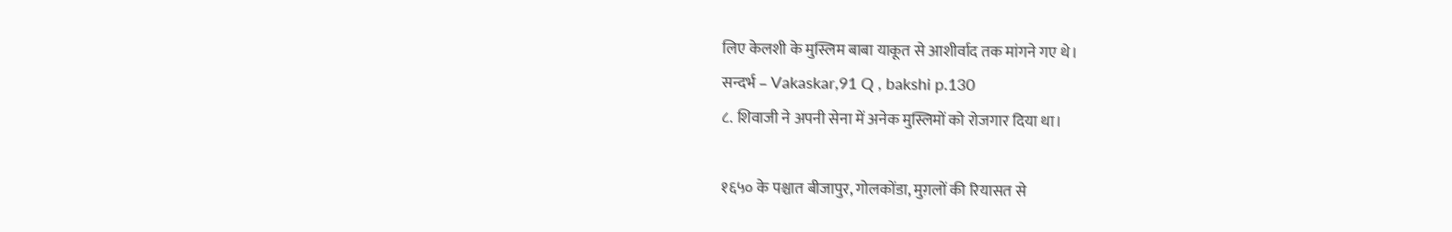लिए केलशी के मुस्लिम बाबा याकूत से आशीर्वाद तक मांगने गए थे।
सन्दर्भ – Vakaskar,91 Q , bakshi p.130
८. शिवाजी ने अपनी सेना में अनेक मुस्लिमों को रोजगार दिया था।

१६५० के पश्चात बीजापुर, गोलकोंडा, मुग़लों की रियासत से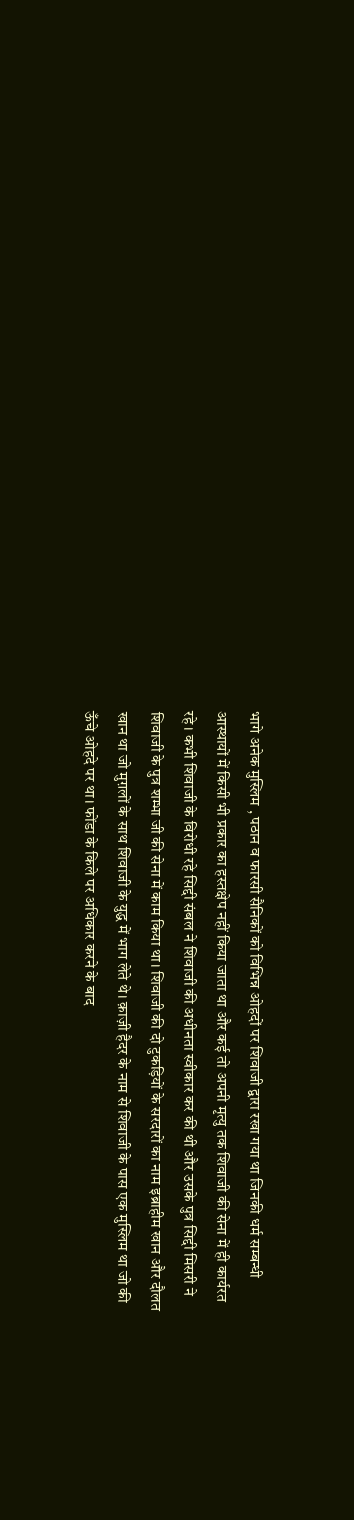भागे अनेक मुस्लिम , पठान व फारसी सैनिकों को विभिन्न ओहदों पर शिवाजी द्वारा रखा गया था जिनकी धर्म सम्बन्धी आस्थायों में किसी भी प्रकार का हस्तक्षेप नहीं किया जाता था और कई तो अपनी मृत्यु तक शिवाजी की सेना में ही कार्यरत रहे। कभी शिवाजी के विरोधी रहे सिद्दी संबल ने शिवाजी की अधीनता स्वीकार कर की थी और उसके पुत्र सिद्दी मिसरी ने शिवाजी के पुत्र शम्भा जी की सेना में काम किया था। शिवाजी की दो टुकड़ियों के सरदारों का नाम इब्राहीम खान और दौलत खान था जो मुग़लों के साथ शिवाजी के युद्ध में भाग लेते थे। क़ाज़ी हैदर के नाम से शिवाजी के पास एक मुस्लिम था जो की ऊँचे ओहदे पर था। फोंडा के किले पर अधिकार करने के बाद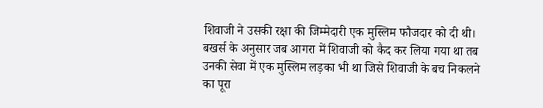शिवाजी ने उसकी रक्षा की जिम्मेदारी एक मुस्लिम फौजदार को दी थी। बखर्स के अनुसार जब आगरा में शिवाजी को कैद कर लिया गया था तब उनकी सेवा में एक मुस्लिम लड़का भी था जिसे शिवाजी के बच निकलने का पूरा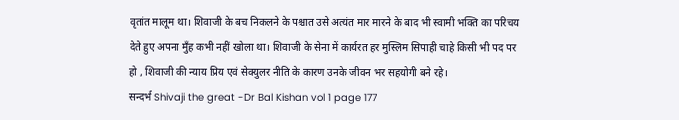वृतांत मालूम था। शिवाजी के बच निकलने के पश्चात उसे अत्यंत मार मारने के बाद भी स्वामी भक्ति का परिचय देते हुए अपना मुँह कभी नहीं खोला था। शिवाजी के सेना में कार्यरत हर मुस्लिम सिपाही चाहे किसी भी पद पर हो , शिवाजी की न्याय प्रिय एवं सेक्युलर नीति के कारण उनके जीवन भर सहयोगी बने रहे।
सन्दर्भ Shivaji the great -Dr Bal Kishan vol 1 page 177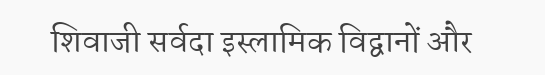शिवाजी सर्वदा इस्लामिक विद्वानों और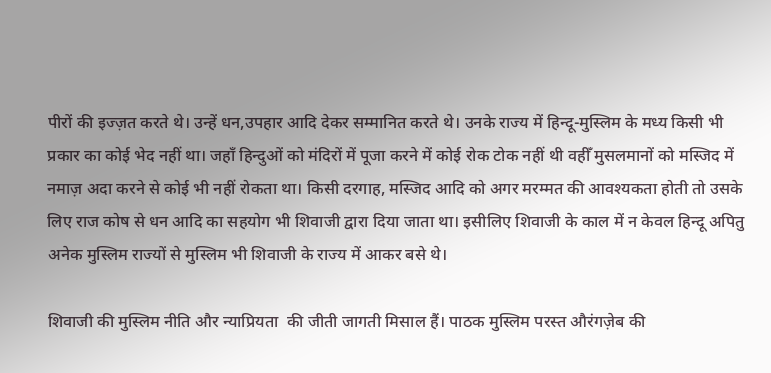पीरों की इज्ज़त करते थे। उन्हें धन,उपहार आदि देकर सम्मानित करते थे। उनके राज्य में हिन्दू-मुस्लिम के मध्य किसी भी प्रकार का कोई भेद नहीं था। जहाँ हिन्दुओं को मंदिरों में पूजा करने में कोई रोक टोक नहीं थी वहीँ मुसलमानों को मस्जिद में नमाज़ अदा करने से कोई भी नहीं रोकता था। किसी दरगाह, मस्जिद आदि को अगर मरम्मत की आवश्यकता होती तो उसके लिए राज कोष से धन आदि का सहयोग भी शिवाजी द्वारा दिया जाता था। इसीलिए शिवाजी के काल में न केवल हिन्दू अपितु अनेक मुस्लिम राज्यों से मुस्लिम भी शिवाजी के राज्य में आकर बसे थे।

शिवाजी की मुस्लिम नीति और न्याप्रियता  की जीती जागती मिसाल हैं। पाठक मुस्लिम परस्त औरंगज़ेब की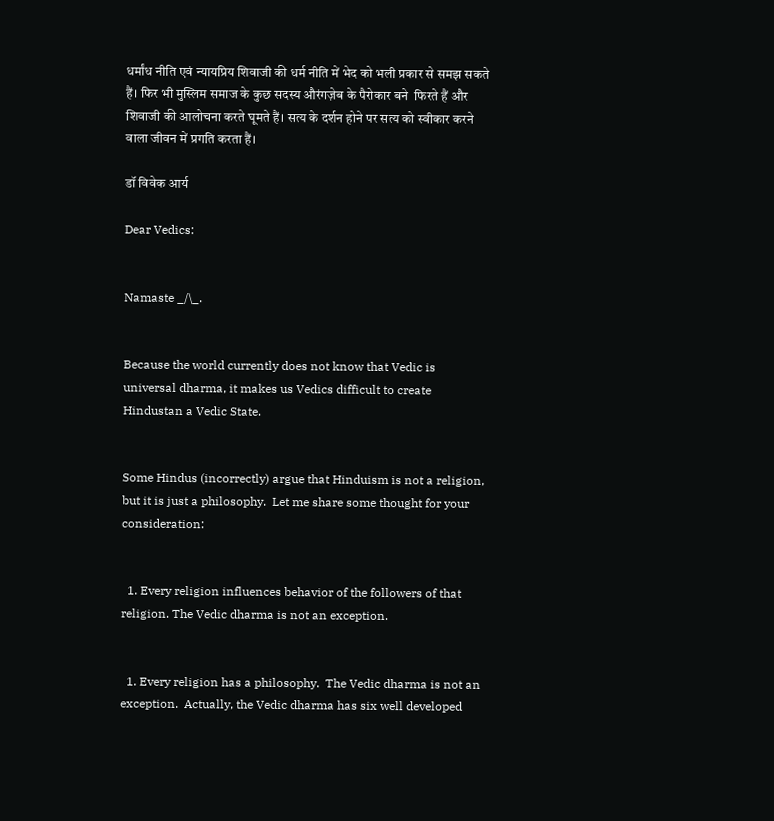धर्मांध नीति एवं न्यायप्रिय शिवाजी की धर्म नीति में भेद को भली प्रकार से समझ सकते हैं। फिर भी मुस्लिम समाज के कुछ सदस्य औरंगज़ेब के पैरोकार बने  फिरते हैं और शिवाजी की आलोचना करते घूमते हैं। सत्य के दर्शन होने पर सत्य को स्वीकार करने वाला जीवन में प्रगति करता हैं।

डॉ विवेक आर्य

Dear Vedics:


Namaste _/\_.


Because the world currently does not know that Vedic is universal dharma, it makes us Vedics difficult to create Hindustan a Vedic State.


Some Hindus (incorrectly) argue that Hinduism is not a religion, but it is just a philosophy.  Let me share some thought for your consideration:


  1. Every religion influences behavior of the followers of that religion. The Vedic dharma is not an exception.


  1. Every religion has a philosophy.  The Vedic dharma is not an exception.  Actually, the Vedic dharma has six well developed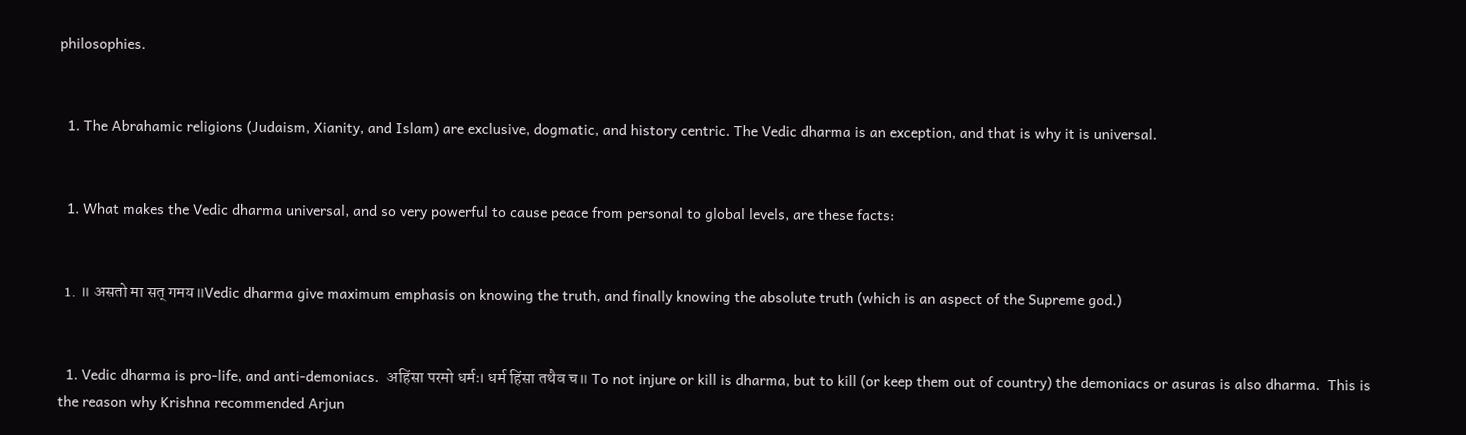philosophies.


  1. The Abrahamic religions (Judaism, Xianity, and Islam) are exclusive, dogmatic, and history centric. The Vedic dharma is an exception, and that is why it is universal.


  1. What makes the Vedic dharma universal, and so very powerful to cause peace from personal to global levels, are these facts:


  1. ॥ असतो मा सत् गमय॥Vedic dharma give maximum emphasis on knowing the truth, and finally knowing the absolute truth (which is an aspect of the Supreme god.)


  1. Vedic dharma is pro-life, and anti-demoniacs.  अहिंसा परमो धर्मः। धर्म हिंसा तथैव च॥ To not injure or kill is dharma, but to kill (or keep them out of country) the demoniacs or asuras is also dharma.  This is the reason why Krishna recommended Arjun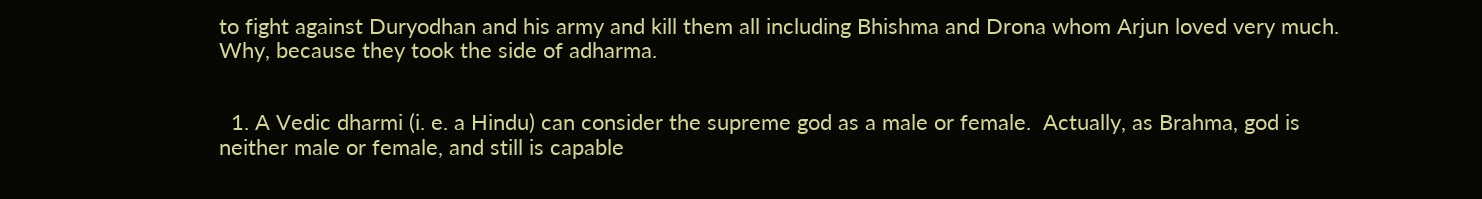to fight against Duryodhan and his army and kill them all including Bhishma and Drona whom Arjun loved very much. Why, because they took the side of adharma.


  1. A Vedic dharmi (i. e. a Hindu) can consider the supreme god as a male or female.  Actually, as Brahma, god is neither male or female, and still is capable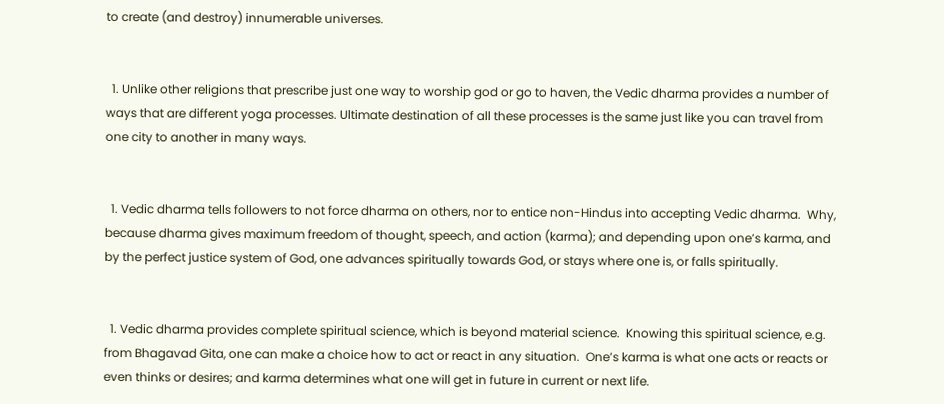to create (and destroy) innumerable universes.


  1. Unlike other religions that prescribe just one way to worship god or go to haven, the Vedic dharma provides a number of ways that are different yoga processes. Ultimate destination of all these processes is the same just like you can travel from one city to another in many ways.


  1. Vedic dharma tells followers to not force dharma on others, nor to entice non-Hindus into accepting Vedic dharma.  Why, because dharma gives maximum freedom of thought, speech, and action (karma); and depending upon one’s karma, and by the perfect justice system of God, one advances spiritually towards God, or stays where one is, or falls spiritually.


  1. Vedic dharma provides complete spiritual science, which is beyond material science.  Knowing this spiritual science, e.g. from Bhagavad Gita, one can make a choice how to act or react in any situation.  One’s karma is what one acts or reacts or even thinks or desires; and karma determines what one will get in future in current or next life.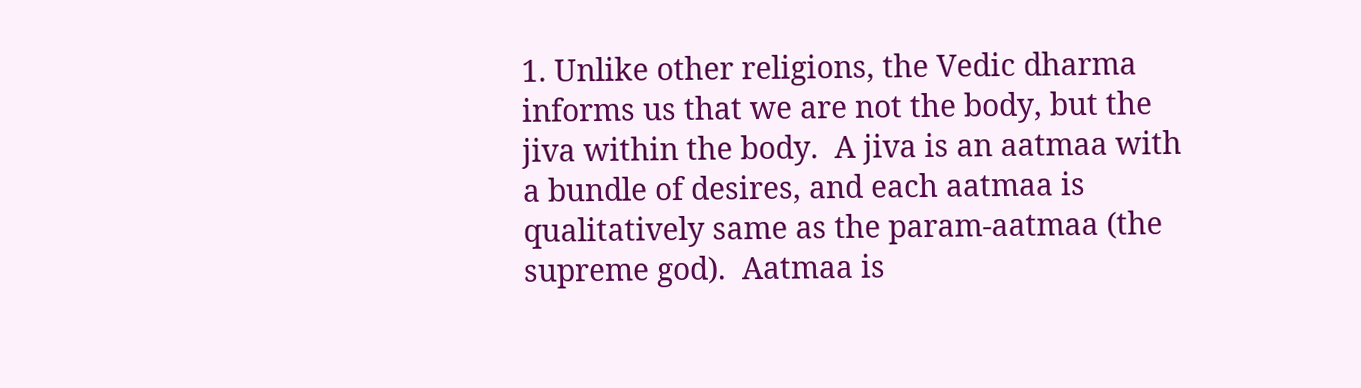1. Unlike other religions, the Vedic dharma informs us that we are not the body, but the jiva within the body.  A jiva is an aatmaa with a bundle of desires, and each aatmaa is qualitatively same as the param-aatmaa (the supreme god).  Aatmaa is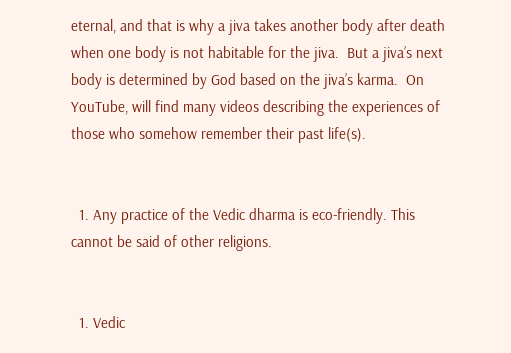eternal, and that is why a jiva takes another body after death when one body is not habitable for the jiva.  But a jiva’s next body is determined by God based on the jiva’s karma.  On YouTube, will find many videos describing the experiences of those who somehow remember their past life(s).


  1. Any practice of the Vedic dharma is eco-friendly. This cannot be said of other religions.


  1. Vedic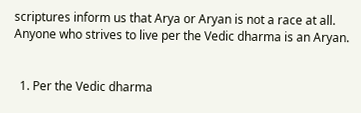scriptures inform us that Arya or Aryan is not a race at all. Anyone who strives to live per the Vedic dharma is an Aryan.


  1. Per the Vedic dharma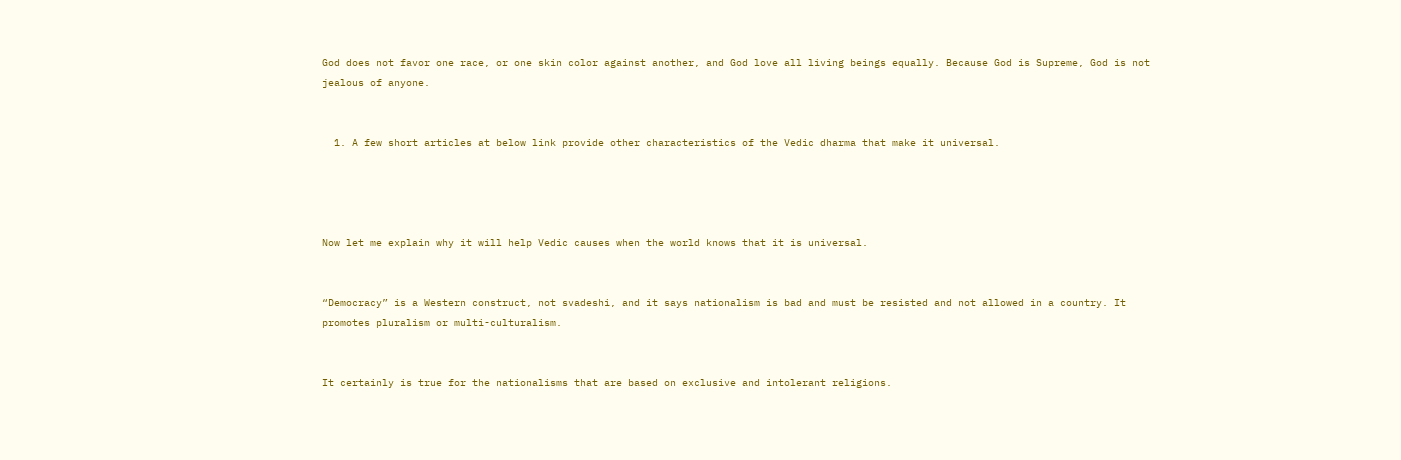God does not favor one race, or one skin color against another, and God love all living beings equally. Because God is Supreme, God is not jealous of anyone.


  1. A few short articles at below link provide other characteristics of the Vedic dharma that make it universal.




Now let me explain why it will help Vedic causes when the world knows that it is universal.


“Democracy” is a Western construct, not svadeshi, and it says nationalism is bad and must be resisted and not allowed in a country. It promotes pluralism or multi-culturalism.


It certainly is true for the nationalisms that are based on exclusive and intolerant religions.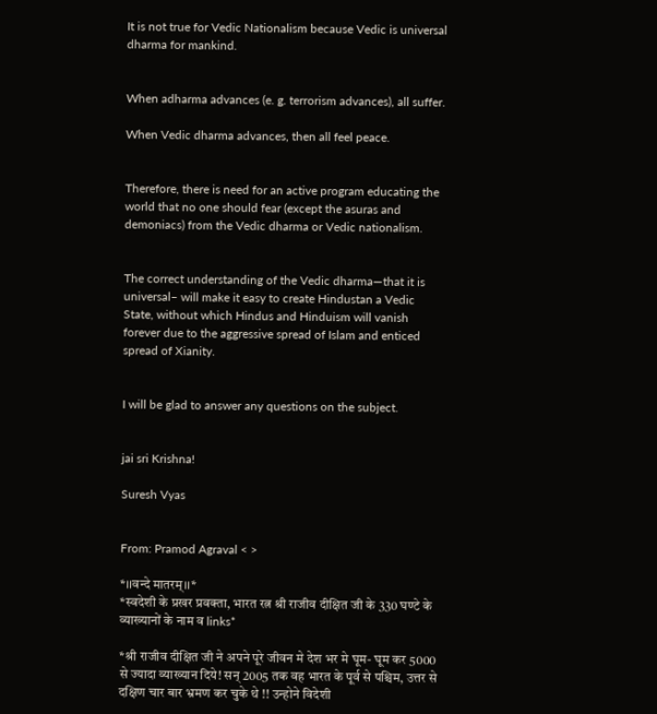It is not true for Vedic Nationalism because Vedic is universal dharma for mankind.


When adharma advances (e. g. terrorism advances), all suffer.

When Vedic dharma advances, then all feel peace.


Therefore, there is need for an active program educating the world that no one should fear (except the asuras and demoniacs) from the Vedic dharma or Vedic nationalism.


The correct understanding of the Vedic dharma—that it is universal– will make it easy to create Hindustan a Vedic State, without which Hindus and Hinduism will vanish forever due to the aggressive spread of Islam and enticed spread of Xianity.


I will be glad to answer any questions on the subject.


jai sri Krishna!

Suresh Vyas


From: Pramod Agraval < >

*।।वन्दे मातरम्।।*
*स्वदेशी के प्रखर प्रवक्ता, भारत रत्न श्री राजीव दीक्षित जी के 330 घण्टे के व्याख्यानों के नाम व links*

*श्री राजीव दीक्षित जी ने अपने पूरे जीवन मे देश भर मे घूम- घूम कर 5000 से ज्यादा व्याख्यान दिये! सन् 2005 तक वह भारत के पूर्व से पश्चिम, उत्तर से दक्षिण चार बार भ्रमण कर चुके थे !! उन्होने विदेशी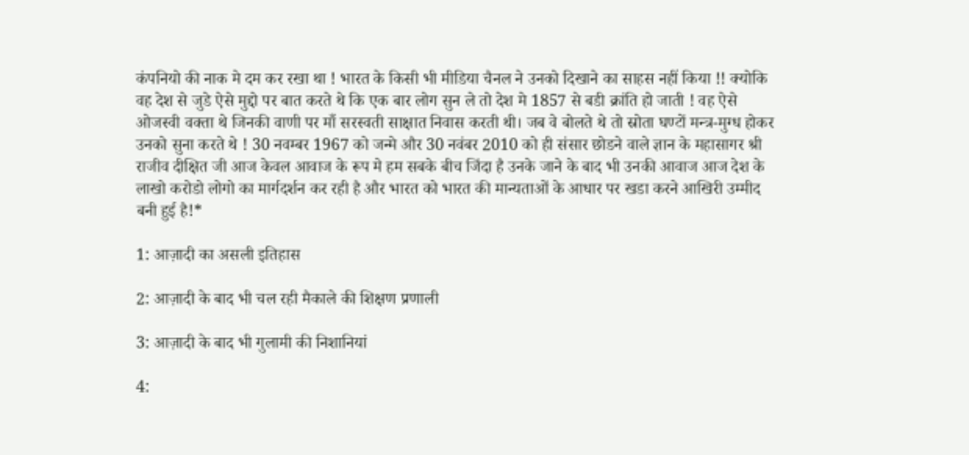कंपनियो की नाक मे दम कर रखा था ! भारत के किसी भी मीडिया चैनल ने उनको दिखाने का साहस नहीं किया !! क्योकि वह देश से जुडे ऐसे मुद्दो पर बात करते थे कि एक बार लोग सुन ले तो देश मे 1857 से बडी क्रांति हो जाती ! वह ऐसे ओजस्वी वक्ता थे जिनकी वाणी पर माँ सरस्वती साक्षात निवास करती थी। जब वे बोलते थे तो स्रोता घण्टों मन्त्र-मुग्ध होकर उनको सुना करते थे ! 30 नवम्बर 1967 को जन्मे और 30 नवंबर 2010 को ही संसार छोडने वाले ज्ञान के महासागर श्री राजीव दीक्षित जी आज केवल आवाज के रूप मे हम सबके बीच जिंदा है उनके जाने के बाद भी उनकी आवाज आज देश के लाखो करोडो लोगो का मार्गदर्शन कर रही है और भारत को भारत की मान्यताओं के आधार पर खडा करने आखिरी उम्मीद बनी हुई है!*

1: आज़ादी का असली इतिहास

2: आज़ादी के बाद भी चल रही मैकाले की शिक्षण प्रणाली

3: आज़ादी के बाद भी गुलामी की निशानियां

4: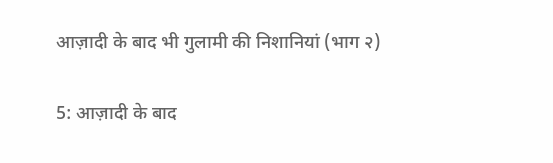आज़ादी के बाद भी गुलामी की निशानियां (भाग २)

5: आज़ादी के बाद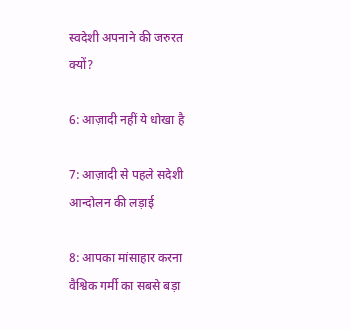स्वदेशी अपनाने की जरुरत क्यों?

6: आज़ादी नहीं ये धोखा है

7: आज़ादी से पहले सदेशी आन्दोलन की लड़ाई

8: आपका मांसाहार करना वैश्विक गर्मी का सबसे बड़ा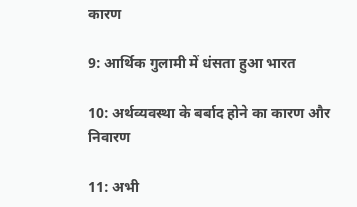कारण

9: आर्थिक गुलामी में धंसता हुआ भारत

10: अर्थव्यवस्था के बर्बाद होने का कारण और निवारण

11: अभी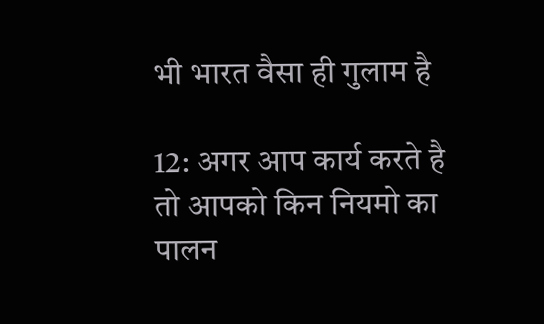भी भारत वैसा ही गुलाम है

12: अगर आप कार्य करते है तो आपको किन नियमो का पालन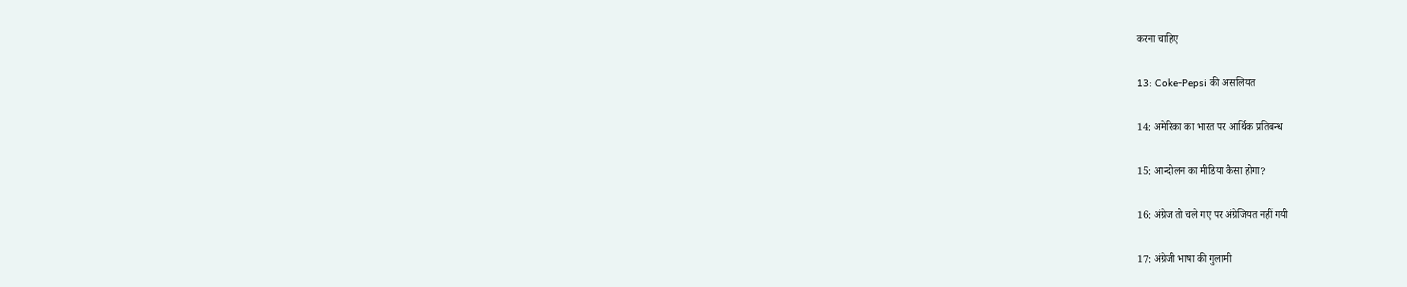करना चाहिए

13: Coke-Pepsi की असलियत

14: अमेरिका का भारत पर आर्थिक प्रतिबन्ध

15: आन्दोलन का मीडिया कैसा होगा?

16: अंग्रेज तो चले गए पर अंग्रेजियत नहीं गयी

17: अंग्रेजी भाषा की गुलामी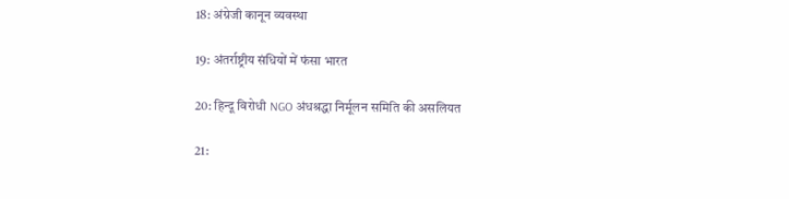18: अंग्रेजी कानून व्यवस्था

19: अंतर्राष्ट्रीय संधियों में फंसा भारत

20: हिन्दू विरोधी NGO अंधश्रद्धा निर्मूलन समिति की असलियत

21: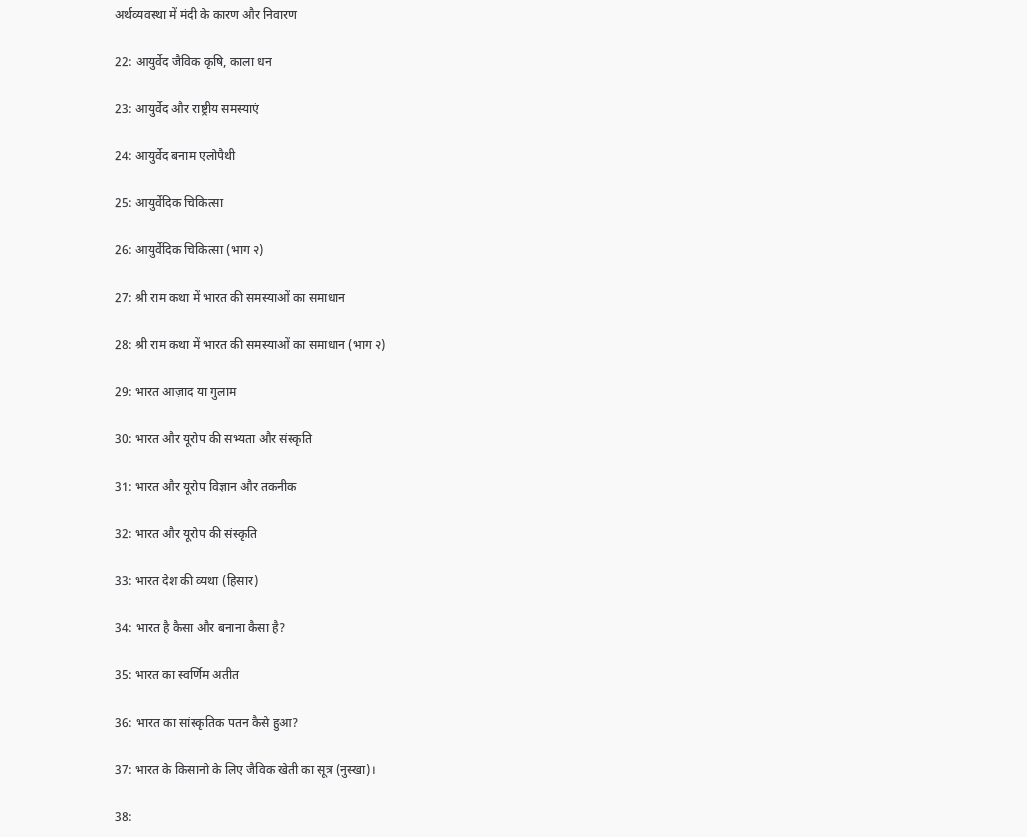अर्थव्यवस्था में मंदी के कारण और निवारण

22: आयुर्वेद जैविक कृषि, काला धन

23: आयुर्वेद और राष्ट्रीय समस्याएं

24: आयुर्वेद बनाम एलोपैथी

25: आयुर्वेदिक चिकित्सा

26: आयुर्वेदिक चिकित्सा (भाग २)

27: श्री राम कथा में भारत की समस्याओं का समाधान

28: श्री राम कथा में भारत की समस्याओं का समाधान (भाग २)

29: भारत आज़ाद या गुलाम

30: भारत और यूरोप की सभ्यता और संस्कृति

31: भारत और यूरोप विज्ञान और तकनीक

32: भारत और यूरोप की संस्कृति

33: भारत देश की व्यथा (हिसार)

34: भारत है कैसा और बनाना कैसा है?

35: भारत का स्वर्णिम अतीत

36: भारत का सांस्कृतिक पतन कैसे हुआ?

37: भारत के किसानो के लिए जैविक खेती का सूत्र (नुस्खा)।

38: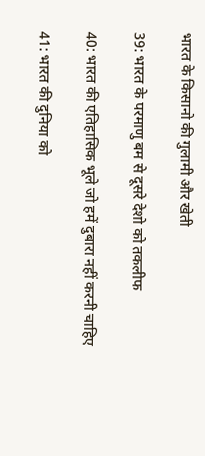भारत के किसानो की गुलामी और खेती

39: भारत के परमाणु बम से दूसरे देशो को तकलीफ

40: भारत की एतिहासिक भूले जो हमें दुबारा नहीं करनी चाहिए

41: भारत की दुनिया को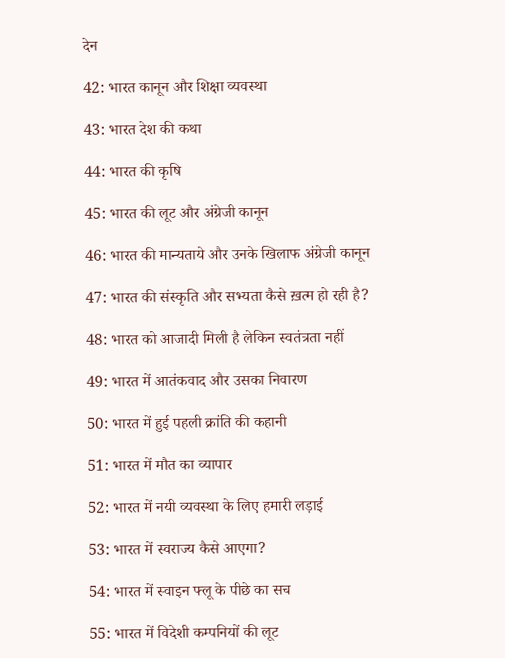देन

42: भारत कानून और शिक्षा व्यवस्था

43: भारत देश की कथा

44: भारत की कृषि

45: भारत की लूट और अंग्रेजी कानून

46: भारत की मान्यताये और उनके खिलाफ अंग्रेजी कानून

47: भारत की संस्कृति और सभ्यता कैसे ख़त्म हो रही है?

48: भारत को आजादी मिली है लेकिन स्वतंत्रता नहीं

49: भारत में आतंकवाद और उसका निवारण

50: भारत में हुई पहली क्रांति की कहानी

51: भारत में मौत का व्यापार

52: भारत में नयी व्यवस्था के लिए हमारी लड़ाई

53: भारत में स्वराज्य कैसे आएगा?

54: भारत में स्वाइन फ्लू के पीछे का सच

55: भारत में विदेशी कम्पनियों की लूट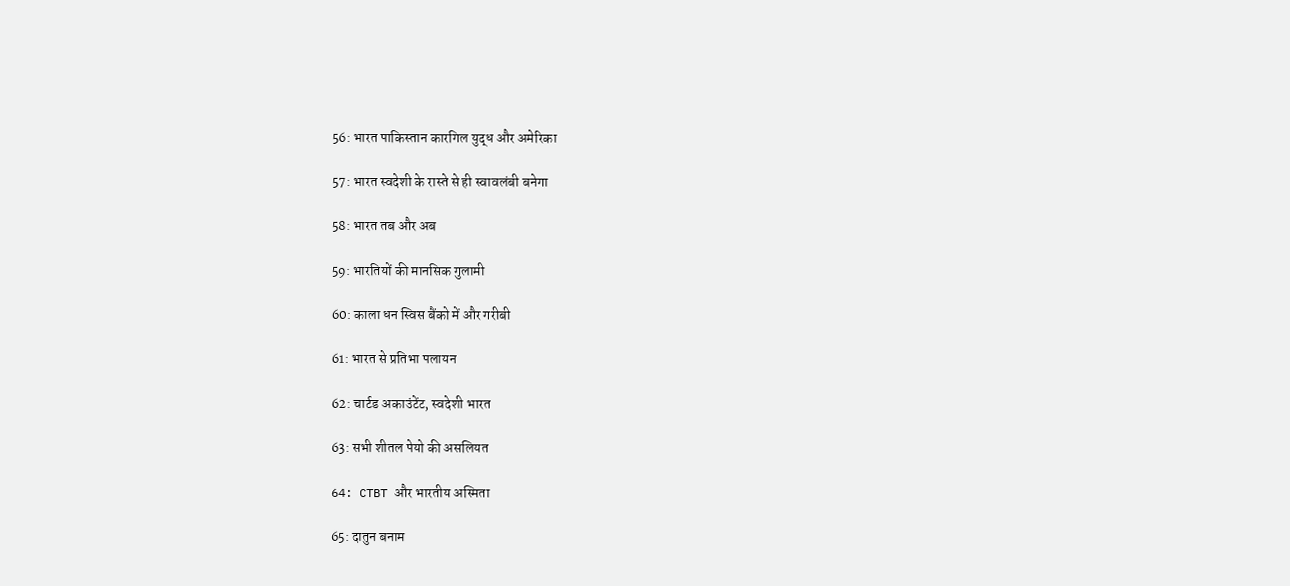56: भारत पाकिस्तान कारगिल युद्ध और अमेरिका

57: भारत स्वदेशी के रास्ते से ही स्वावलंबी बनेगा

58: भारत तब और अब

59: भारतियों की मानसिक गुलामी

60: काला धन स्विस बैंको में और गरीबी

61: भारत से प्रतिभा पलायन

62: चार्टड अकाउंटेंट, स्वदेशी भारत

63: सभी शीतल पेयो की असलियत

64: CTBT और भारतीय अस्मिता

65: दातुन बनाम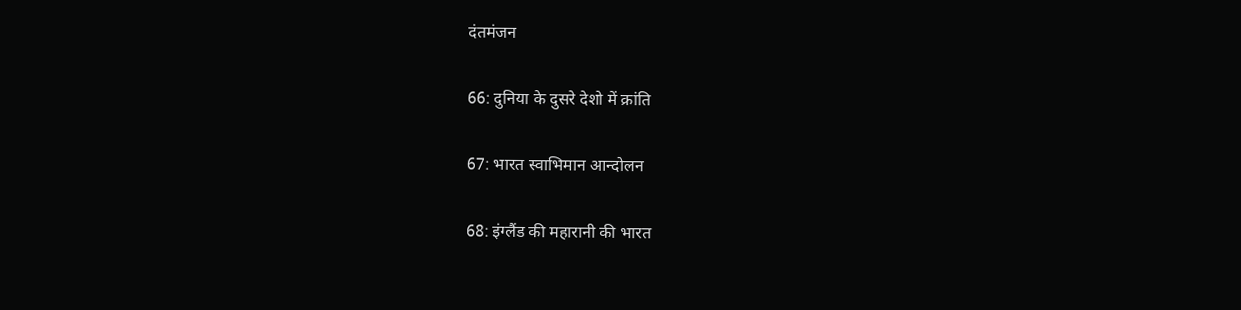दंतमंजन

66: दुनिया के दुसरे देशो में क्रांति

67: भारत स्वाभिमान आन्दोलन

68: इंग्लैंड की महारानी की भारत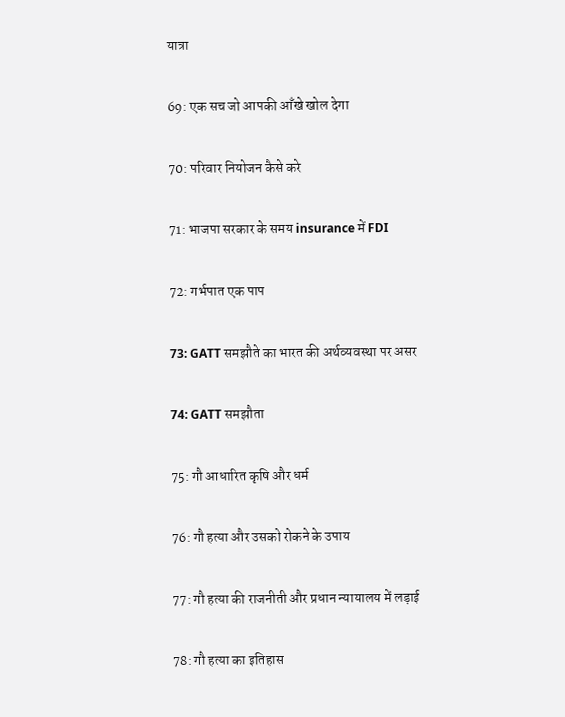यात्रा

69: एक सच जो आपकी आँखे खोल देगा

70: परिवार नियोजन कैसे करे

71: भाजपा सरकार के समय insurance में FDI

72: गर्भपात एक पाप

73: GATT समझौते का भारत की अर्थव्यवस्था पर असर

74: GATT समझौता

75: गौ आधारित कृषि और धर्म

76: गौ हत्या और उसको रोकने के उपाय

77: गौ हत्या की राजनीती और प्रधान न्यायालय में लड़ाई

78: गौ हत्या का इतिहास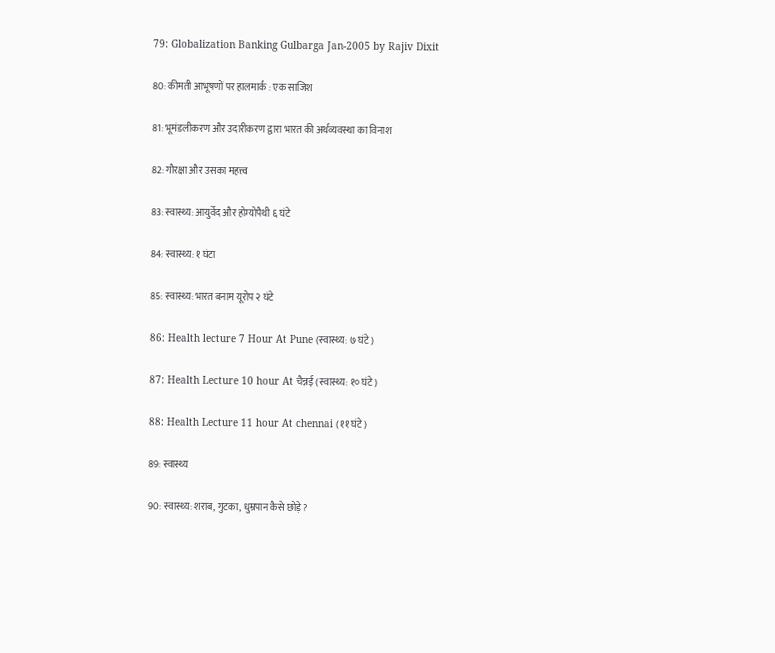79: Globalization Banking Gulbarga Jan-2005 by Rajiv Dixit

80: कीमती आभूषणों पर हालमार्क : एक साजिश

81: भूमंडलीकरण और उदारीकरण द्वारा भारत की अर्थव्यवस्था का विनाश

82: गौरक्षा और उसका महत्त्व

83: स्वास्थ्य: आयुर्वेद और होम्योपैथी ६ घंटे

84: स्वास्थ्य: १ घंटा

85: स्वास्थ्य: भारत बनाम यूरोप २ घंटे

86: Health lecture 7 Hour At Pune (स्वास्थ्य: ७ घंटे)

87: Health Lecture 10 hour At चैन्नई (स्वास्थ्य: १० घंटे)

88: Health Lecture 11 hour At chennai (११ घंटे)

89: स्वास्थ्य

90: स्वास्थ्य: शराब, गुटका, धुम्रपान कैसे छोड़े?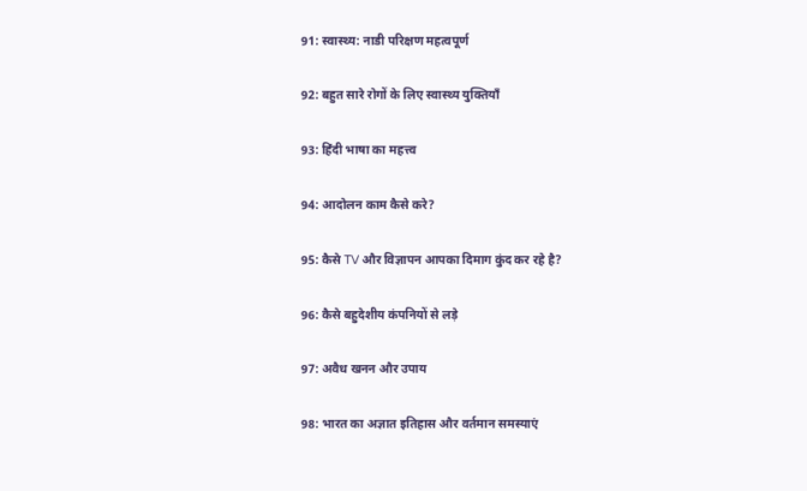91: स्वास्थ्य: नाडी परिक्षण महत्वपूर्ण

92: बहुत सारे रोगों के लिए स्वास्थ्य युक्तियाँ

93: हिंदी भाषा का महत्त्व

94: आदोलन काम कैसे करे?

95: कैसे TV और विज्ञापन आपका दिमाग कुंद कर रहे है?

96: कैसे बहुदेशीय कंपनियों से लड़े

97: अवैध खनन और उपाय

98: भारत का अज्ञात इतिहास और वर्तमान समस्याएं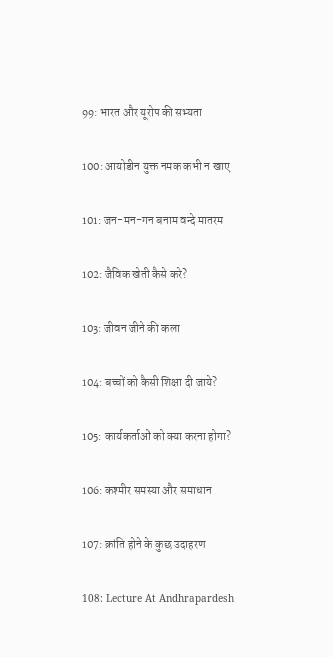99: भारत और यूरोप की सभ्यता

100: आयोडीन युक्त नमक कभी न खाए

101: जन-मन-गन बनाम वन्दे मातरम

102: जैविक खेती कैसे करे?

103: जीवन जीने की कला

104: बच्चों को कैसी शिक्षा दी जाये?

105: कार्यकर्ताओं को क्या करना होगा?

106: कश्मीर समस्या और समाधान

107: क्रांति होने के कुछ उदाहरण

108: Lecture At Andhrapardesh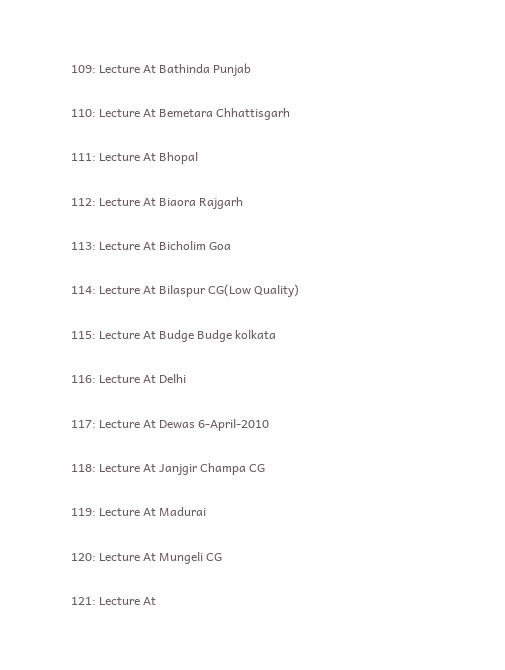109: Lecture At Bathinda Punjab

110: Lecture At Bemetara Chhattisgarh

111: Lecture At Bhopal

112: Lecture At Biaora Rajgarh

113: Lecture At Bicholim Goa

114: Lecture At Bilaspur CG(Low Quality)

115: Lecture At Budge Budge kolkata

116: Lecture At Delhi

117: Lecture At Dewas 6-April-2010

118: Lecture At Janjgir Champa CG

119: Lecture At Madurai

120: Lecture At Mungeli CG

121: Lecture At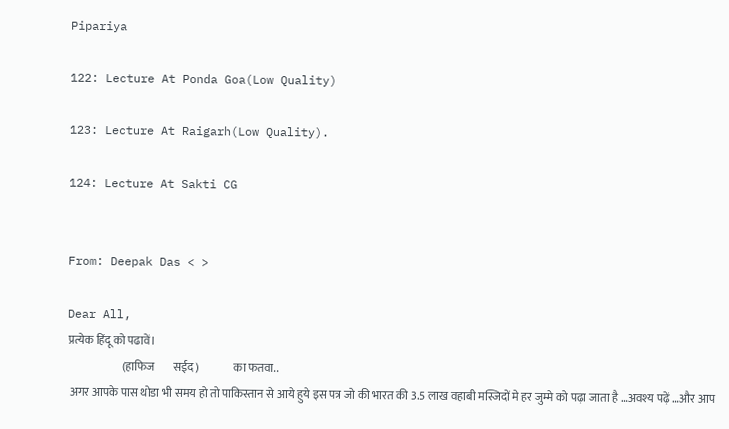Pipariya

122: Lecture At Ponda Goa(Low Quality)

123: Lecture At Raigarh(Low Quality).

124: Lecture At Sakti CG


From: Deepak Das < >

Dear All,
प्रत्येक हिंदू को पढावें।
                        (हाफिज        सईद)               का फतवा..
 अगर आपके पास थोडा भी समय हो तो पाकिस्तान से आये हुये इस पत्र जो की भारत की 3.5 लाख वहाबी मस्जिदों मे हर जुम्मे को पढ़ा जाता है …अवश्य पढ़ें …और आप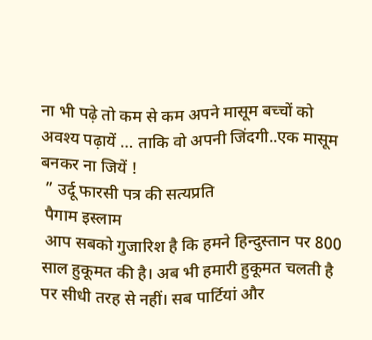ना भी पढ़े तो कम से कम अपने मासूम बच्चों को अवश्य पढ़ायें … ताकि वो अपनी जिंदगी..एक मासूम बनकर ना जियें !
 ” उर्दू फारसी पत्र की सत्यप्रति
 पैगाम इस्लाम
 आप सबको गुजारिश है कि हमने हिन्दुस्तान पर 800 साल हुकूमत की है। अब भी हमारी हुकूमत चलती है पर सीधी तरह से नहीं। सब पार्टियां और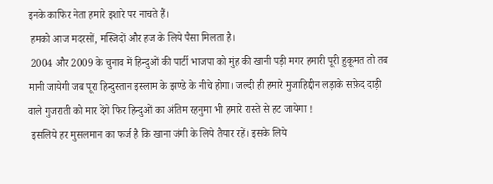इनके काफिर नेता हमारे इशारे पर नाचते हैं।
 हमको आज मदरसों, मस्जिदों और हज के लिये पैसा मिलता है।
 2004 और 2009 के चुनाव में हिन्दुओं की पार्टी भाजपा को मुंह की खानी पड़ी मगर हमारी पूरी हुकूमत तो तब मानी जायेगी जब पूरा हिन्दुस्तान इस्लाम के झण्डे के नीचे होगा। जल्दी ही हमारे मुजाहिद्दीन लड़ाके सफ़ेद दाड़ी वाले गुजराती को मार देंगे फिर हिन्दुओं का अंतिम रहनुमा भी हमारे रास्ते से हट जायेगा !
 इसलिये हर मुसलमान का फर्ज है कि खाना जंगी के लिये तैयार रहें। इसके लिये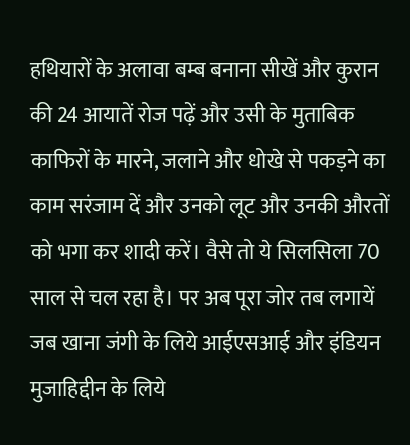हथियारों के अलावा बम्ब बनाना सीखें और कुरान की 24 आयातें रोज पढ़ें और उसी के मुताबिक काफिरों के मारने, जलाने और धोखे से पकड़ने का काम सरंजाम दें और उनको लूट और उनकी औरतों को भगा कर शादी करें। वैसे तो ये सिलसिला 70 साल से चल रहा है। पर अब पूरा जोर तब लगायें जब खाना जंगी के लिये आईएसआई और इंडियन मुजाहिद्दीन के लिये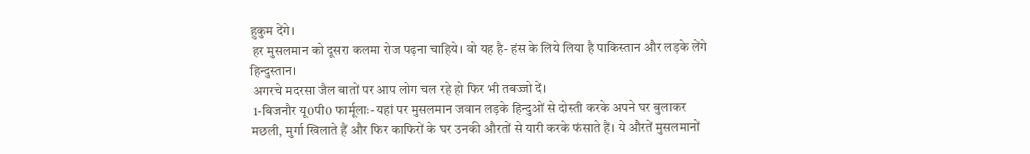हुकुम देंगे।
 हर मुसलमान को दूसरा कलमा रोज पढ़ना चाहिये। वो यह है- हंस के लिये लिया है पाकिस्तान और लड़के लेंगे हिन्दुस्तान।
 अगरचे मदरसा जैल बातों पर आप लोग चल रहे हो फिर भी तबज्जो दें।
 1-बिजनौर यू0पी0 फार्मूलाः- यहां पर मुसलमान जवान लड़के हिन्दुओं से दोस्ती करके अपने घर बुलाकर मछली, मुर्गा खिलाते हैं और फिर काफिरों के घर उनकी औरतों से यारी करके फंसाते हैं। ये औरतें मुसलमानों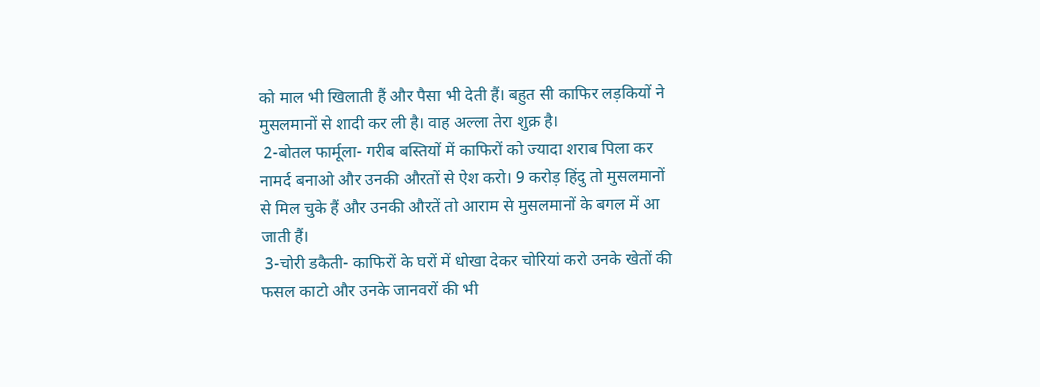को माल भी खिलाती हैं और पैसा भी देती हैं। बहुत सी काफिर लड़कियों ने मुसलमानों से शादी कर ली है। वाह अल्ला तेरा शुक्र है।
 2-बोतल फार्मूला- गरीब बस्तियों में काफिरों को ज्यादा शराब पिला कर नामर्द बनाओ और उनकी औरतों से ऐश करो। 9 करोड़ हिंदु तो मुसलमानों से मिल चुके हैं और उनकी औरतें तो आराम से मुसलमानों के बगल में आ जाती हैं।
 3-चोरी डकैती- काफिरों के घरों में धोखा देकर चोरियां करो उनके खेतों की फसल काटो और उनके जानवरों की भी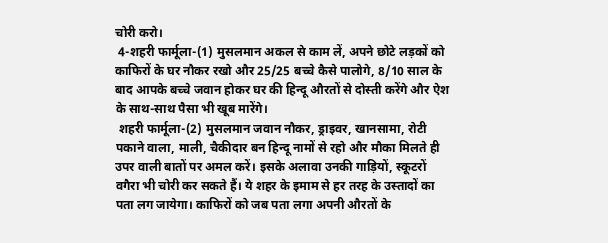चोरी करो।
 4-शहरी फार्मूला-(1) मुसलमान अकल से काम लें, अपने छोटे लड़कों को काफिरों के घर नौकर रखो और 25/25 बच्चे कैसे पालोगे, 8/10 साल के बाद आपके बच्चे जवान होकर घर की हिन्दू औरतों से दोस्ती करेंगे और ऐश के साथ-साथ पैसा भी खूब मारेंगे।
 शहरी फार्मूला-(2) मुसलमान जवान नौकर, ड्राइवर, खानसामा, रोटी पकाने वाला, माली, चैकीदार बन हिन्दू नामों से रहो और मौका मिलते ही उपर वाली बातों पर अमल करें। इसके अलावा उनकी गाड़ियों, स्कूटरों वगैरा भी चोरी कर सकते हैं। ये शहर के इमाम से हर तरह के उस्तादों का पता लग जायेगा। काफिरों को जब पता लगा अपनी औरतों के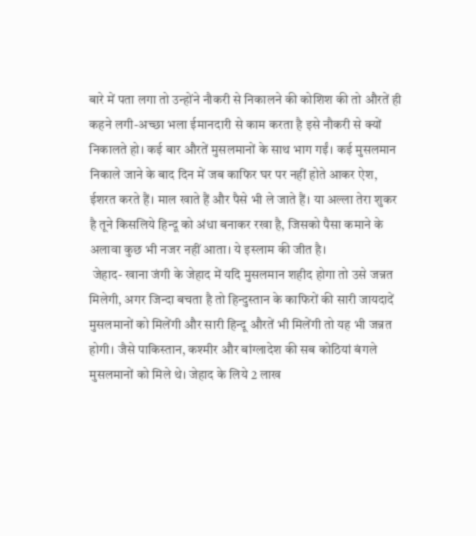बारे में पता लगा तो उन्होंने नौकरी से निकालने की कोशिश की तो औरतें ही कहने लगी-अच्छा भला ईमानदारी से काम करता है इसे नौकरी से क्यों निकालते हो। कई बार औरतें मुसलमानों के साथ भाग गईं। कई मुसलमान निकाले जाने के बाद दिन में जब काफिर घर पर नहीं होते आकर ऐश, ईशरत करते हैं। माल खाते हैं और पैसे भी ले जाते हैं। या अल्ला तेरा शुकर है तूने किसलिये हिन्दू को अंधा बनाकर रखा है, जिसको पैसा कमाने के अलावा कुछ भी नजर नहीं आता। ये इस्लाम की जीत है।
 जेहाद- खाना जंगी के जेहाद में यदि मुसलमान शहीद होगा तो उसे जन्नत मिलेगी, अगर जिन्दा बचता है तो हिन्दुस्तान के काफिरों की सारी जायदादें मुसलमानों को मिलेंगी और सारी हिन्दू औरतें भी मिलेंगी तो यह भी जन्नत होगी। जैसे पाकिस्तान, कश्मीर और बांग्लादेश की सब कोठियां बंगले मुसलमानों को मिले थे। जेहाद के लिये 2 लाख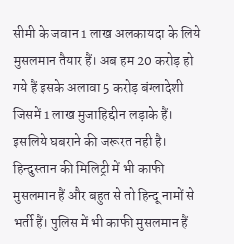सीमी के जवान 1 लाख अलकायदा के लिये मुसलमान तैयार हैं। अब हम 20 करोड़ हो गये हैं इसके अलावा 5 करोड़ बंग्लादेशी जिसमें 1 लाख मुजाहिद्दीन लड़ाके हैं। इसलिये घबराने की जरूरत नही है। हिन्दुस्तान की मिलिट्री में भी काफी मुसलमान हैं और बहुत से तो हिन्दू नामों से भर्ती हैं। पुलिस में भी काफी मुसलमान हैं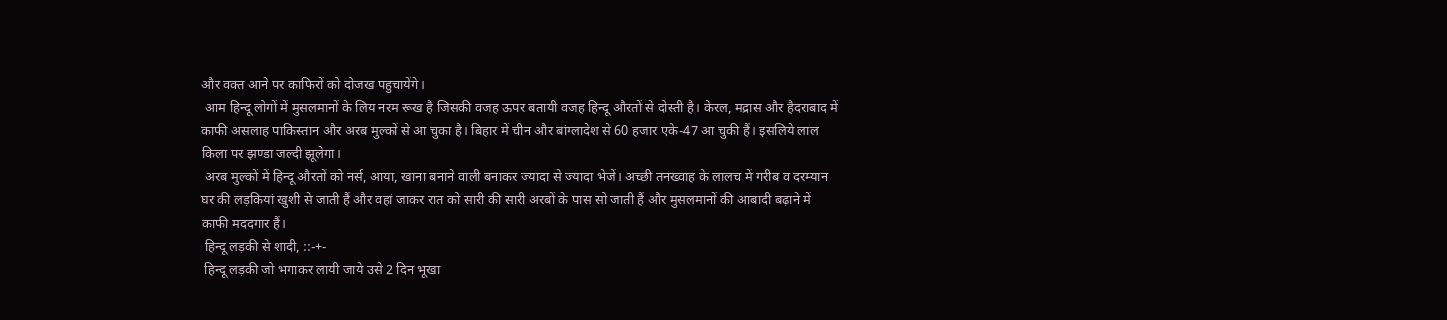और वक्त आने पर काफिरों को दोजख पहुचायेंगे।
 आम हिन्दू लोगों में मुसलमानों के लिय नरम रूख है जिसकी वजह ऊपर बतायी वजह हिन्दू औरतों से दोस्ती है। केरल, मद्रास और हैदराबाद में काफी असलाह पाकिस्तान और अरब मुल्कों से आ चुका है। बिहार में चीन और बांग्लादेश से 60 हजार एके-47 आ चुकी हैं। इसलिये लाल किला पर झण्डा जल्दी झूलेगा।
 अरब मुल्कों में हिन्दू औरतों को नर्स, आया, खाना बनाने वाली बनाकर ज्यादा से ज्यादा भेजें। अच्छी तनख्वाह के लालच में गरीब व दरम्यान घर की लड़कियां खुशी से जाती हैं और वहां जाकर रात को सारी की सारी अरबों के पास सो जाती हैं और मुसलमानों की आबादी बढ़ाने में काफी मददगार हैं।
 हिन्दू लड़की से शादी, ::-+-
 हिन्दू लड़की जो भगाकर लायी जाये उसे 2 दिन भूखा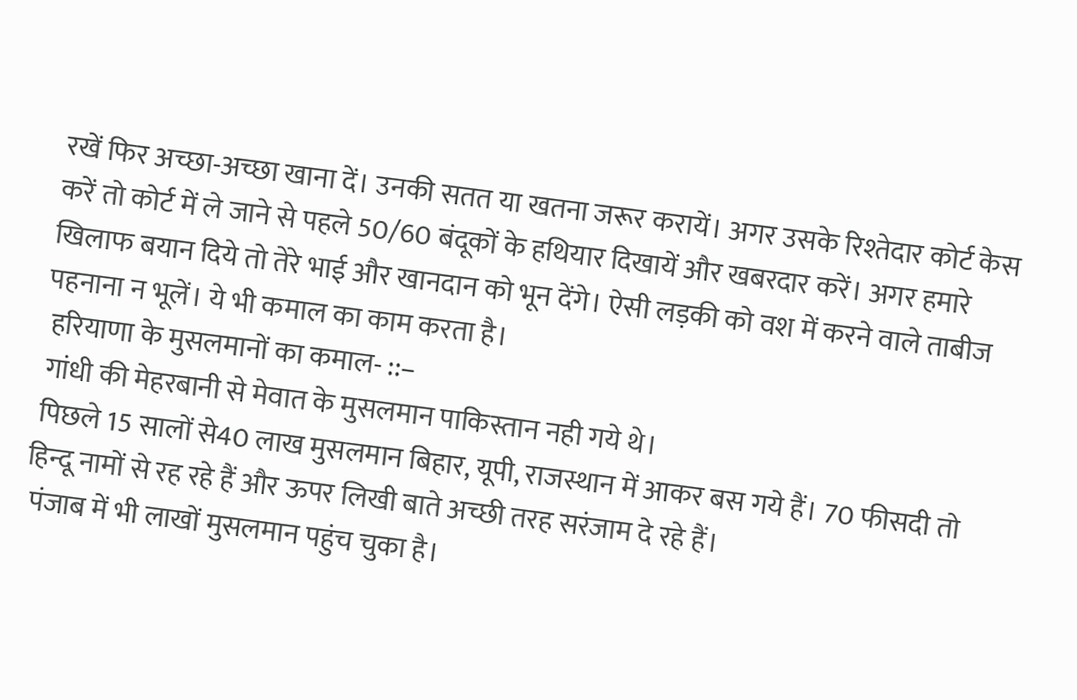रखें फिर अच्छा-अच्छा खाना दें। उनकी सतत या खतना जरूर करायें। अगर उसके रिश्तेदार कोर्ट केस करें तो कोर्ट में ले जाने से पहले 50/60 बंदूकों के हथियार दिखायें और खबरदार करें। अगर हमारे खिलाफ बयान दिये तो तेरे भाई और खानदान को भून देंगे। ऐसी लड़की को वश में करने वाले ताबीज पहनाना न भूलें। ये भी कमाल का काम करता है।
 हरियाणा के मुसलमानों का कमाल- ::–
 गांधी की मेहरबानी से मेवात के मुसलमान पाकिस्तान नही गये थे।
 पिछले 15 सालों से40 लाख मुसलमान बिहार, यूपी, राजस्थान में आकर बस गये हैं। 70 फीसदी तो हिन्दू नामों से रह रहे हैं और ऊपर लिखी बाते अच्छी तरह सरंजाम दे रहे हैं।
 पंजाब में भी लाखों मुसलमान पहुंच चुका है।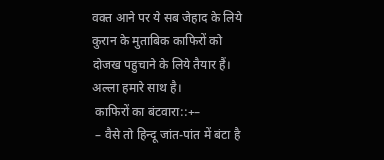वक्त आने पर ये सब जेहाद के लिये कुरान के मुताबिक काफिरों को दोजख पहुचाने के लिये तैयार हैं। अल्ला हमारे साथ है।
 काफिरों का बंटवारा::+–
 – वैसे तो हिन्दू जांत-पांत में बंटा है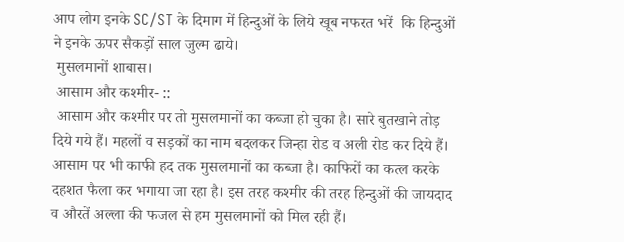आप लोग इनके SC/ST के दिमाग में हिन्दुओं के लिये खूब नफरत भरें  कि हिन्दुओं ने इनके ऊपर सैकड़ों साल जुल्म ढाये।
 मुसलमानों शाबास।
 आसाम और कश्मीर- ::
 आसाम और कश्मीर पर तो मुसलमानों का कब्जा हो चुका है। सारे बुतखाने तोड़ दिये गये हैं। महलों व सड़कों का नाम बदलकर जिन्हा रोड व अली रोड कर दिये हैं। आसाम पर भी काफी हद तक मुसलमानों का कब्जा है। काफिरों का कत्ल करके दहशत फैला कर भगाया जा रहा है। इस तरह कश्मीर की तरह हिन्दुओं की जायदाद व औरतें अल्ला की फजल से हम मुसलमानों को मिल रही हैं।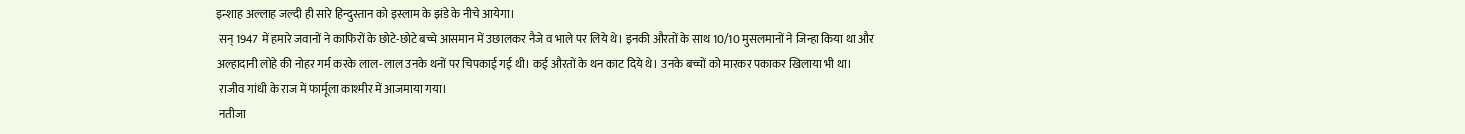इन्शाह अल्लाह जल्दी ही सारे हिन्दुस्तान को इस्लाम के झंडे के नीचे आयेगा।
 सन् 1947 में हमारे जवानों ने काफिरों के छोटे-छोटे बच्चे आसमान में उछालकर नैजे व भाले पर लिये थे। इनकी औरतों के साथ 10/10 मुसलमानों ने जिन्हा किया था और अल्हादानी लोहे की नोहर गर्म करके लाल-लाल उनके थनों पर चिपकाई गई थी। कई औरतों के थन काट दिये थे। उनके बच्चों को मारकर पकाकर खिलाया भी था।
 राजीव गांधी के राज में फार्मूला काश्मीर में आजमाया गया।
 नतीजा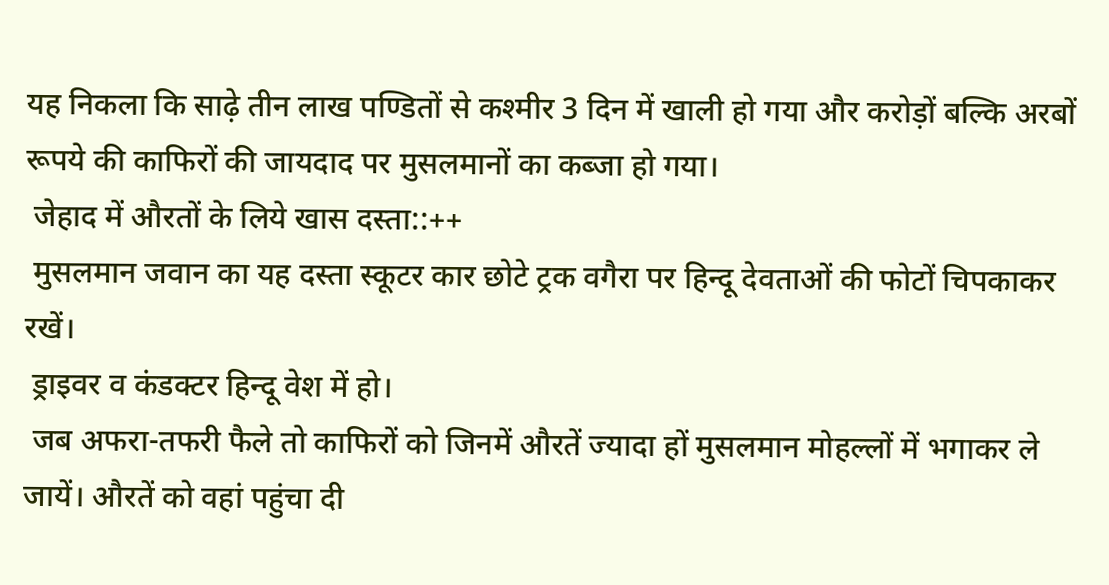यह निकला कि साढ़े तीन लाख पण्डितों से कश्मीर 3 दिन में खाली हो गया और करोड़ों बल्कि अरबों रूपये की काफिरों की जायदाद पर मुसलमानों का कब्जा हो गया।
 जेहाद में औरतों के लिये खास दस्ता::++
 मुसलमान जवान का यह दस्ता स्कूटर कार छोटे ट्रक वगैरा पर हिन्दू देवताओं की फोटों चिपकाकर रखें।
 ड्राइवर व कंडक्टर हिन्दू वेश में हो।
 जब अफरा-तफरी फैले तो काफिरों को जिनमें औरतें ज्यादा हों मुसलमान मोहल्लों में भगाकर ले जायें। औरतें को वहां पहुंचा दी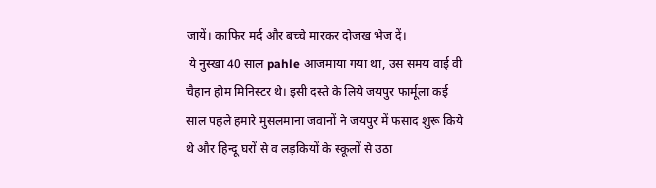जायें। काफिर मर्द और बच्चे मारकर दोजख भेज दें।
 ये नुस्खा 40 साल pahle आजमाया गया था, उस समय वाई वी चैहान होम मिनिस्टर थे। इसी दस्ते के लिये जयपुर फार्मूला कई साल पहले हमारे मुसलमाना जवानों ने जयपुर में फसाद शुरू किये थे और हिन्दू घरों से व लड़कियों के स्कूलों से उठा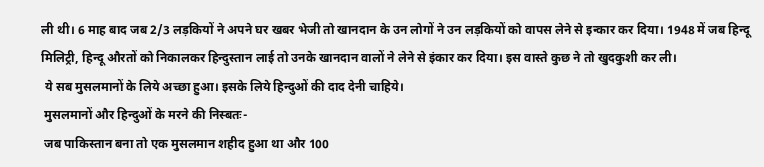ली थी। 6 माह बाद जब 2/3 लड़कियों ने अपने घर खबर भेजी तो खानदान के उन लोगों ने उन लड़कियों को वापस लेने से इन्कार कर दिया। 1948 में जब हिन्दू मिलिट्री, हिन्दू औरतों को निकालकर हिन्दुस्तान लाई तो उनके खानदान वालों ने लेने से इंकार कर दिया। इस वास्ते कुछ ने तो खुदकुशी कर ली।
 ये सब मुसलमानों के लिये अच्छा हुआ। इसके लिये हिन्दुओं की दाद देनी चाहिये।
 मुसलमानों और हिन्दुओं के मरने की निस्बतः-
 जब पाकिस्तान बना तो एक मुसलमान शहीद हुआ था और 100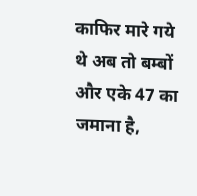काफिर मारे गये थे अब तो बम्बों और एके 47 का जमाना है,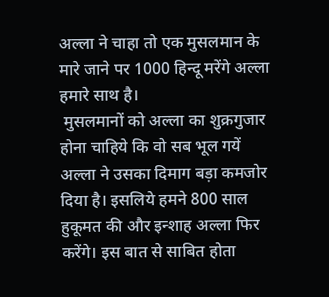अल्ला ने चाहा तो एक मुसलमान के मारे जाने पर 1000 हिन्दू मरेंगे अल्ला हमारे साथ है।
 मुसलमानों को अल्ला का शुक्रगुजार होना चाहिये कि वो सब भूल गयें अल्ला ने उसका दिमाग बड़ा कमजोर दिया है। इसलिये हमने 800 साल हुकूमत की और इन्शाह अल्ला फिर करेंगे। इस बात से साबित होता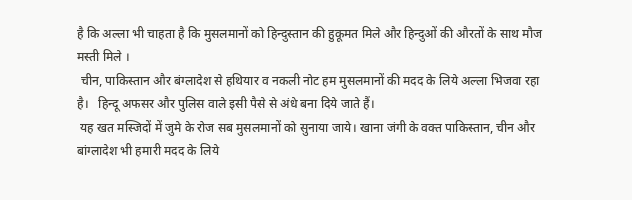है कि अल्ला भी चाहता है कि मुसलमानों को हिन्दुस्तान की हुकूमत मिले और हिन्दुओं की औरतों के साथ मौज मस्ती मिले ।
 चीन, पाकिस्तान और बंग्लादेश से हथियार व नकली नोट हम मुसलमानों की मदद के लिये अल्ला भिजवा रहा है।   हिन्दू अफसर और पुलिस वाले इसी पैसे से अंधे बना दिये जाते हैं।
 यह खत मस्जिदों में जुमे के रोज सब मुसलमानों को सुनाया जाये। खाना जंगी के वक्त पाकिस्तान, चीन और बांग्लादेश भी हमारी मदद के लिये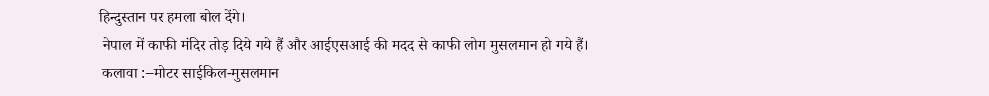हिन्दुस्तान पर हमला बोल देंगे।
 नेपाल में काफी मंदिर तोड़ दिये गये हैं और आईएसआई की मदद से काफी लोग मुसलमान हो गये हैं।
 कलावा :–मोटर साईकिल-मुसलमान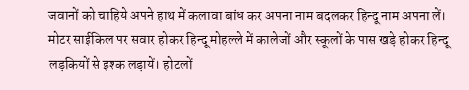जवानों को चाहिये अपने हाथ में कलावा बांध कर अपना नाम बदलकर हिन्दू नाम अपना लें। मोटर साईकिल पर सवार होकर हिन्दू मोहल्ले में कालेजों और स्कूलों के पास खड़े होकर हिन्दू लड़कियों से इश्क लड़ायें। होटलों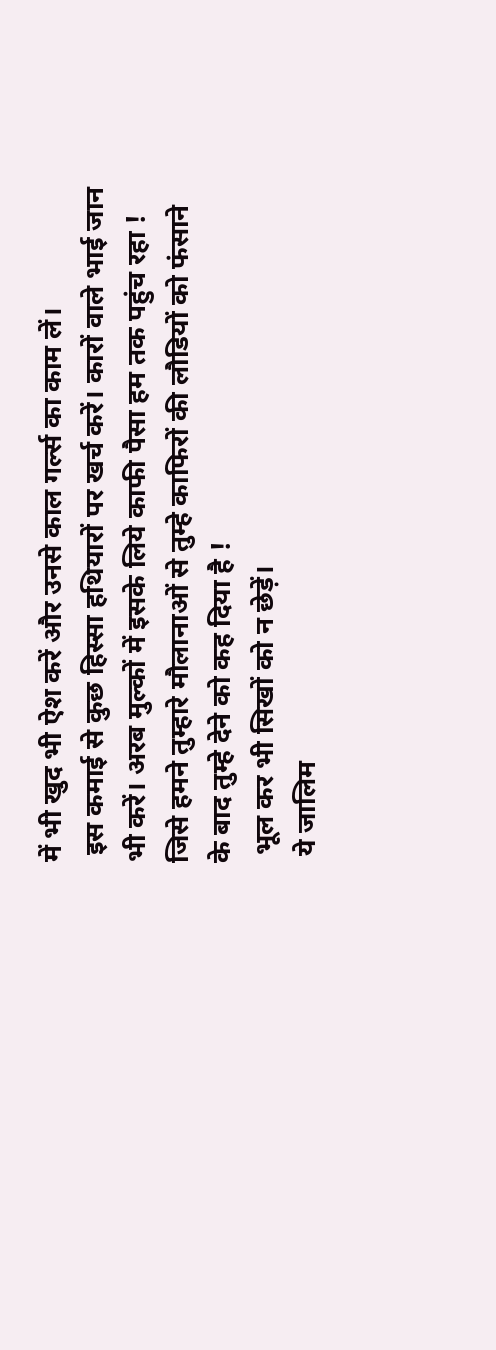में भी खुद भी ऐश करें और उनसे काल गर्ल्स का काम लें।
 इस कमाई से कुछ हिस्सा हथियारों पर खर्च करें। कारों वाले भाई जान भी करें। अरब मुल्कों में इसके लिये काफी पैसा हम तक पहुंच रहा ! जिसे हमने तुम्हारे मौलानाओं से तुम्हे काफिरों की लौडियों को फंसाने के बाद तुम्हे देने को कह दिया है !
 भूल कर भी सिखों को न छेड़ें।
 ये जालिम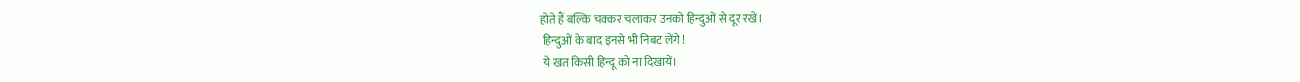होते हैं बल्कि चक्कर चलाकर उनको हिन्दुओं से दूर रखें।
 हिन्दुओं के बाद इनसे भी निबट लेंगे !
 ये खत किसी हिन्दू को ना दिखायें।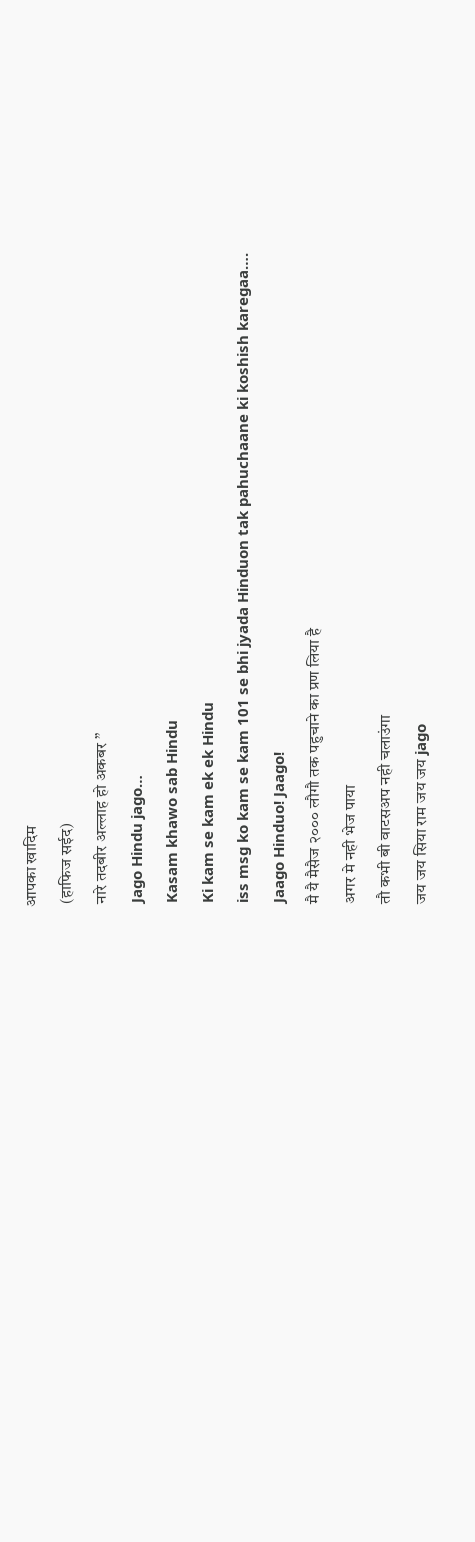आपका खादिम
 (हाफिज सईद)
 नारे तदबीर अल्लाह हो अकबर ”
 Jago Hindu jago…
 Kasam khawo sab Hindu
 Ki kam se kam ek ek Hindu
 iss msg ko kam se kam 101 se bhi jyada Hinduon tak pahuchaane ki koshish karegaa….
 Jaago Hinduo! Jaago!
 मै यै मैसैज २००० लौगौ तक पहुचाने का प्रण लिया है
 अगर मे नही भेज पाया
 तौ कभी बी वाटसअप नही चलाउंगा
 जय जय सिया राम जय जय jago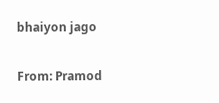bhaiyon jago

From: Pramod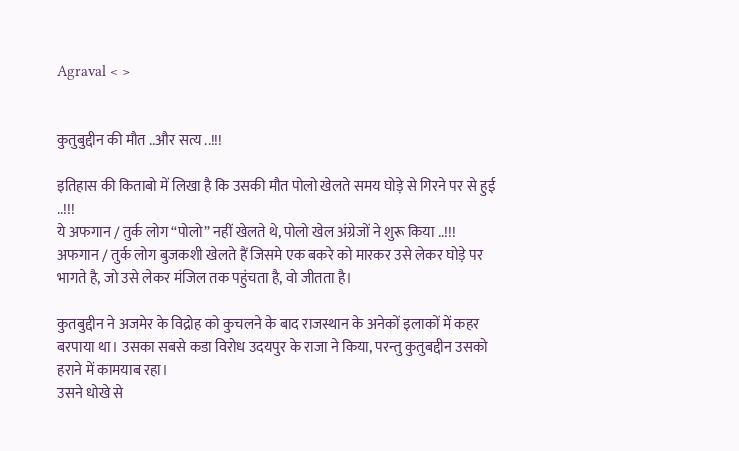Agraval < >


कुतुबुद्दीन की मौत ..और सत्य ..!!!

इतिहास की किताबो में लिखा है कि उसकी मौत पोलो खेलते समय घोड़े से गिरने पर से हुई ..!!!
ये अफगान / तुर्क लोग “पोलो” नहीं खेलते थे, पोलो खेल अंग्रेजों ने शुरू किया ..!!!
अफगान / तुर्क लोग बुजकशी खेलते हैं जिसमे एक बकरे को मारकर उसे लेकर घोड़े पर भागते है, जो उसे लेकर मंजिल तक पहुंचता है, वो जीतता है।

कुतबुद्दीन ने अजमेर के विद्रोह को कुचलने के बाद राजस्थान के अनेकों इलाकों में कहर बरपाया था। उसका सबसे कडा विरोध उदयपुर के राजा ने किया, परन्तु कुतुबद्दीन उसको हराने में कामयाब रहा।
उसने धोखे से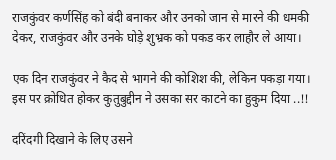राजकुंवर कर्णसिंह को बंदी बनाकर और उनको जान से मारने की धमकी देकर, राजकुंवर और उनके घोड़े शुभ्रक को पकड कर लाहौर ले आया।

एक दिन राजकुंवर ने कैद से भागने की कोशिश की, लेकिन पकड़ा गया। इस पर क्रोधित होकर कुतुबुद्दीन ने उसका सर काटने का हुकुम दिया ..!!

दरिंदगी दिखाने के लिए उसने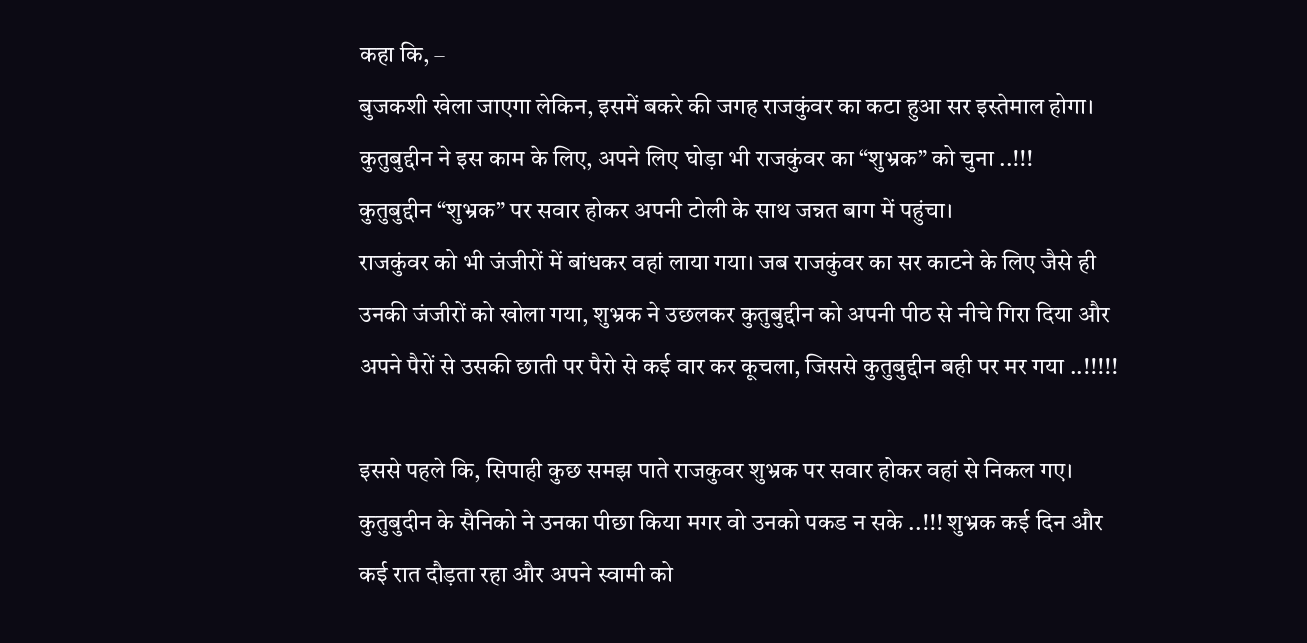कहा कि, –
बुजकशी खेला जाएगा लेकिन, इसमें बकरे की जगह राजकुंवर का कटा हुआ सर इस्तेमाल होगा।
कुतुबुद्दीन ने इस काम के लिए, अपने लिए घोड़ा भी राजकुंवर का “शुभ्रक” को चुना ..!!!
कुतुबुद्दीन “शुभ्रक” पर सवार होकर अपनी टोली के साथ जन्नत बाग में पहुंचा।
राजकुंवर को भी जंजीरों में बांधकर वहां लाया गया। जब राजकुंवर का सर काटने के लिए जैसे ही उनकी जंजीरों को खोला गया, शुभ्रक ने उछलकर कुतुबुद्दीन को अपनी पीठ से नीचे गिरा दिया और अपने पैरों से उसकी छाती पर पैरो से कई वार कर कूचला, जिससे कुतुबुद्दीन बही पर मर गया ..!!!!!

इससे पहले कि, सिपाही कुछ समझ पाते राजकुवर शुभ्रक पर सवार होकर वहां से निकल गए।
कुतुबुदीन के सैनिको ने उनका पीछा किया मगर वो उनको पकड न सके ..!!! शुभ्रक कई दिन और कई रात दौड़ता रहा और अपने स्वामी को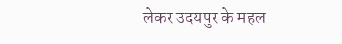लेकर उदयपुर के महल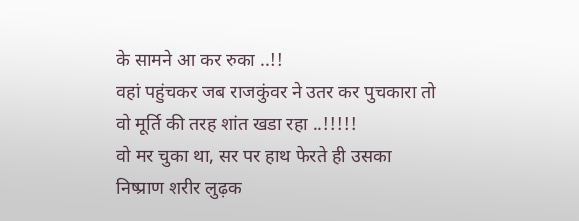के सामने आ कर रुका ..!!
वहां पहुंचकर जब राजकुंवर ने उतर कर पुचकारा तो वो मूर्ति की तरह शांत खडा रहा ..!!!!!
वो मर चुका था, सर पर हाथ फेरते ही उसका निष्प्राण शरीर लुढ़क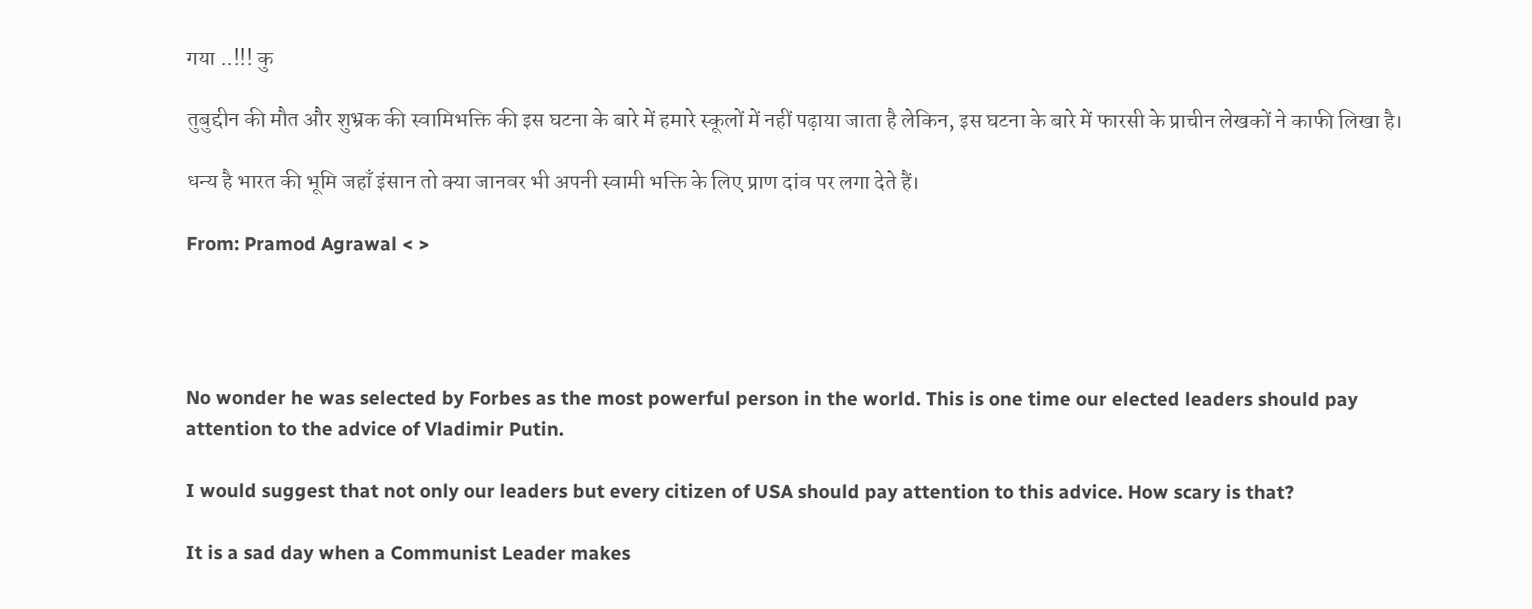गया ..!!! कु

तुबुद्दीन की मौत और शुभ्रक की स्वामिभक्ति की इस घटना के बारे में हमारे स्कूलों में नहीं पढ़ाया जाता है लेकिन, इस घटना के बारे में फारसी के प्राचीन लेखकों ने काफी लिखा है।

धन्य है भारत की भूमि जहाँ इंसान तो क्या जानवर भी अपनी स्वामी भक्ति के लिए प्राण दांव पर लगा देते हैं।

From: Pramod Agrawal < >




No wonder he was selected by Forbes as the most powerful person in the world. This is one time our elected leaders should pay attention to the advice of Vladimir Putin.

I would suggest that not only our leaders but every citizen of USA should pay attention to this advice. How scary is that?

It is a sad day when a Communist Leader makes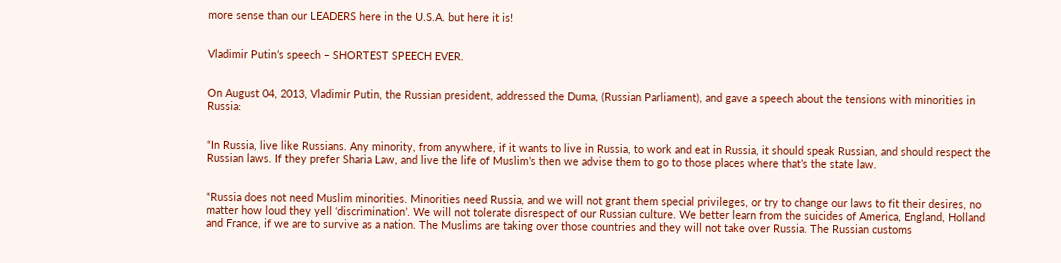more sense than our LEADERS here in the U.S.A. but here it is!


Vladimir Putin’s speech – SHORTEST SPEECH EVER.


On August 04, 2013, Vladimir Putin, the Russian president, addressed the Duma, (Russian Parliament), and gave a speech about the tensions with minorities in Russia:


“In Russia, live like Russians. Any minority, from anywhere, if it wants to live in Russia, to work and eat in Russia, it should speak Russian, and should respect the Russian laws. If they prefer Sharia Law, and live the life of Muslim’s then we advise them to go to those places where that’s the state law.


“Russia does not need Muslim minorities. Minorities need Russia, and we will not grant them special privileges, or try to change our laws to fit their desires, no matter how loud they yell ‘discrimination’. We will not tolerate disrespect of our Russian culture. We better learn from the suicides of America, England, Holland and France, if we are to survive as a nation. The Muslims are taking over those countries and they will not take over Russia. The Russian customs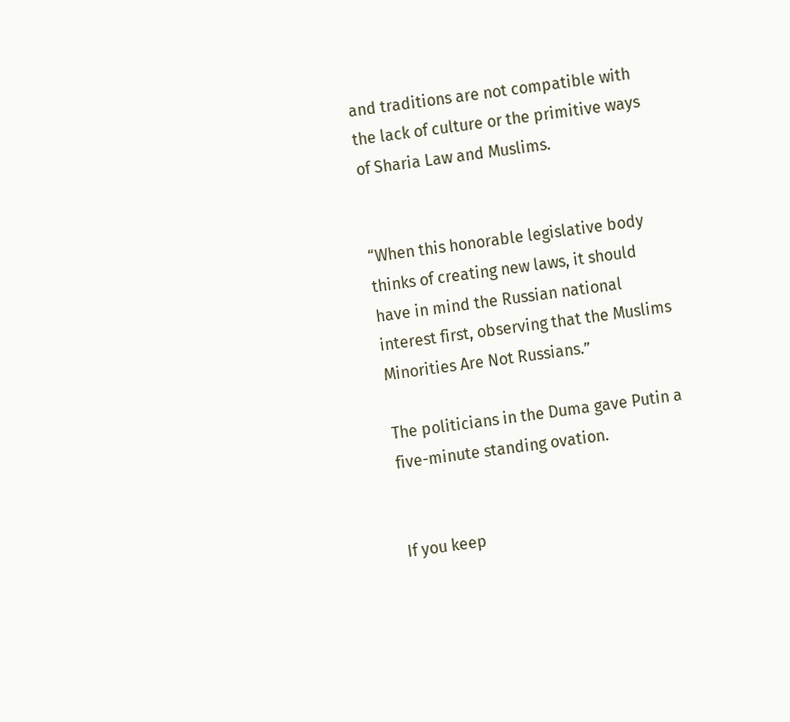and traditions are not compatible with the lack of culture or the primitive ways of Sharia Law and Muslims.


“When this honorable legislative body thinks of creating new laws, it should have in mind the Russian national interest first, observing that the Muslims Minorities Are Not Russians.”

The politicians in the Duma gave Putin a five-minute standing ovation.


If you keep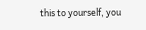this to yourself, you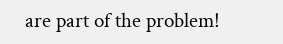are part of the problem!